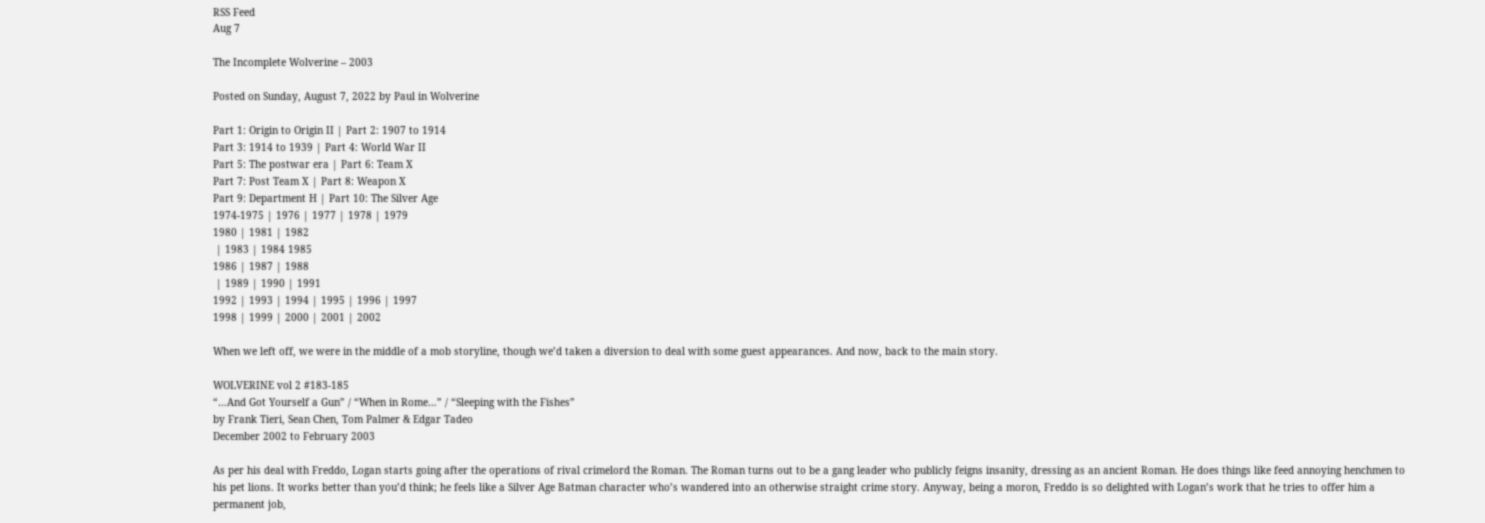RSS Feed
Aug 7

The Incomplete Wolverine – 2003

Posted on Sunday, August 7, 2022 by Paul in Wolverine

Part 1: Origin to Origin II | Part 2: 1907 to 1914
Part 3: 1914 to 1939 | Part 4: World War II
Part 5: The postwar era | Part 6: Team X
Part 7: Post Team X | Part 8: Weapon X
Part 9: Department H | Part 10: The Silver Age
1974-1975 | 1976 | 1977 | 1978 | 1979
1980 | 1981 | 1982
 | 1983 | 1984 1985
1986 | 1987 | 1988
 | 1989 | 1990 | 1991
1992 | 1993 | 1994 | 1995 | 1996 | 1997
1998 | 1999 | 2000 | 2001 | 2002

When we left off, we were in the middle of a mob storyline, though we’d taken a diversion to deal with some guest appearances. And now, back to the main story.

WOLVERINE vol 2 #183-185
“…And Got Yourself a Gun” / “When in Rome…” / “Sleeping with the Fishes”
by Frank Tieri, Sean Chen, Tom Palmer & Edgar Tadeo
December 2002 to February 2003

As per his deal with Freddo, Logan starts going after the operations of rival crimelord the Roman. The Roman turns out to be a gang leader who publicly feigns insanity, dressing as an ancient Roman. He does things like feed annoying henchmen to his pet lions. It works better than you’d think; he feels like a Silver Age Batman character who’s wandered into an otherwise straight crime story. Anyway, being a moron, Freddo is so delighted with Logan’s work that he tries to offer him a permanent job,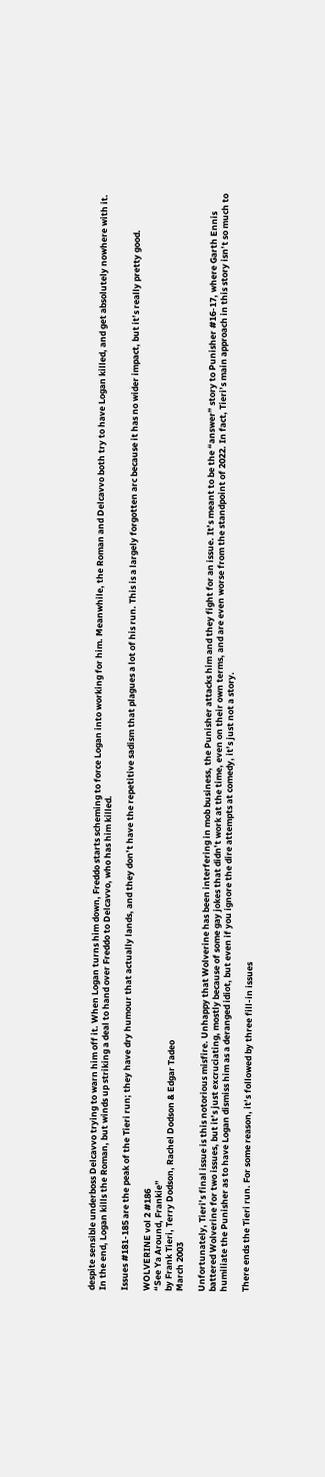despite sensible underboss Delcavvo trying to warn him off it. When Logan turns him down, Freddo starts scheming to force Logan into working for him. Meanwhile, the Roman and Delcavvo both try to have Logan killed, and get absolutely nowhere with it. In the end, Logan kills the Roman, but winds up striking a deal to hand over Freddo to Delcavvo, who has him killed.

Issues #181-185 are the peak of the Tieri run; they have dry humour that actually lands, and they don’t have the repetitive sadism that plagues a lot of his run. This is a largely forgotten arc because it has no wider impact, but it’s really pretty good.

WOLVERINE vol 2 #186
“See Ya Around, Frankie”
by Frank Tieri, Terry Dodson, Rachel Dodson & Edgar Tadeo
March 2003

Unfortunately, Tieri’s final issue is this notorious misfire. Unhappy that Wolverine has been interfering in mob business, the Punisher attacks him and they fight for an issue. It’s meant to be the “answer” story to Punisher #16-17, where Garth Ennis battered Wolverine for two issues, but it’s just excruciating, mostly because of some gay jokes that didn’t work at the time, even on their own terms, and are even worse from the standpoint of 2022. In fact, Tieri’s main approach in this story isn’t so much to humiliate the Punisher as to have Logan dismiss him as a deranged idiot, but even if you ignore the dire attempts at comedy, it’s just not a story.

There ends the Tieri run. For some reason, it’s followed by three fill-in issues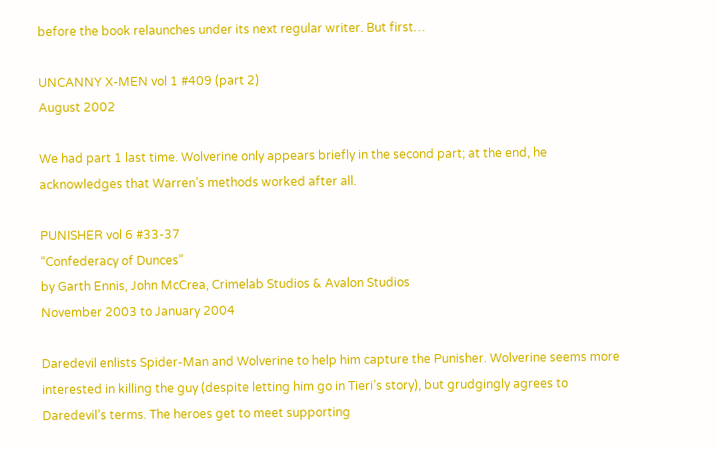before the book relaunches under its next regular writer. But first…

UNCANNY X-MEN vol 1 #409 (part 2)
August 2002

We had part 1 last time. Wolverine only appears briefly in the second part; at the end, he acknowledges that Warren’s methods worked after all.

PUNISHER vol 6 #33-37
“Confederacy of Dunces”
by Garth Ennis, John McCrea, Crimelab Studios & Avalon Studios
November 2003 to January 2004

Daredevil enlists Spider-Man and Wolverine to help him capture the Punisher. Wolverine seems more interested in killing the guy (despite letting him go in Tieri’s story), but grudgingly agrees to Daredevil’s terms. The heroes get to meet supporting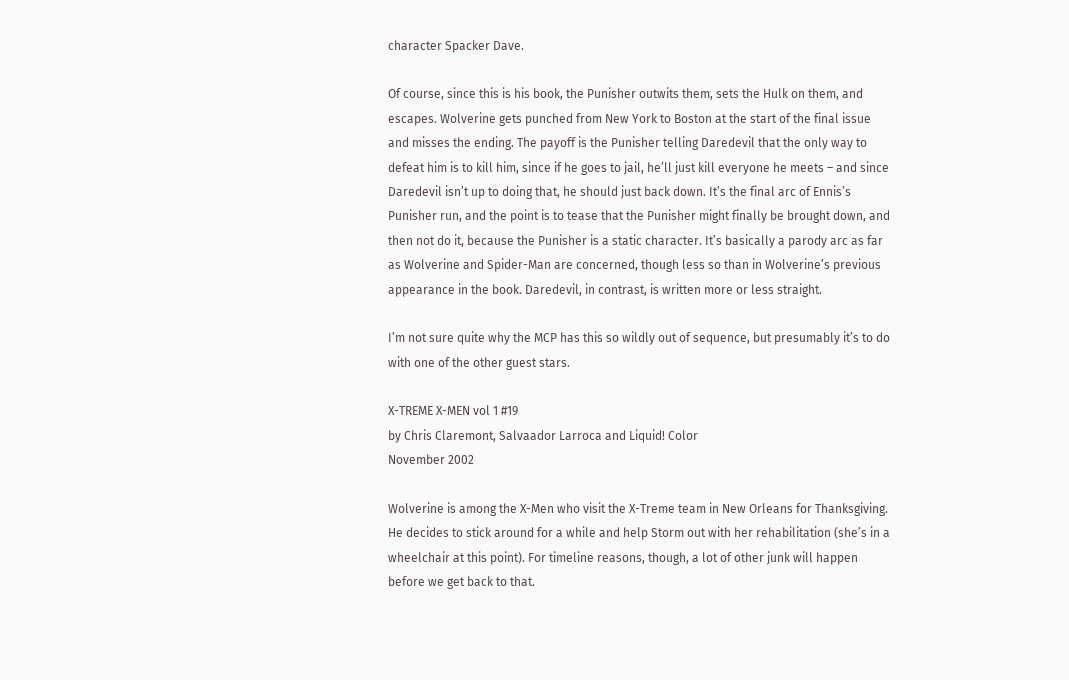character Spacker Dave.

Of course, since this is his book, the Punisher outwits them, sets the Hulk on them, and escapes. Wolverine gets punched from New York to Boston at the start of the final issue and misses the ending. The payoff is the Punisher telling Daredevil that the only way to defeat him is to kill him, since if he goes to jail, he’ll just kill everyone he meets – and since Daredevil isn’t up to doing that, he should just back down. It’s the final arc of Ennis’s Punisher run, and the point is to tease that the Punisher might finally be brought down, and then not do it, because the Punisher is a static character. It’s basically a parody arc as far as Wolverine and Spider-Man are concerned, though less so than in Wolverine’s previous appearance in the book. Daredevil, in contrast, is written more or less straight.

I’m not sure quite why the MCP has this so wildly out of sequence, but presumably it’s to do with one of the other guest stars.

X-TREME X-MEN vol 1 #19
by Chris Claremont, Salvaador Larroca and Liquid! Color
November 2002

Wolverine is among the X-Men who visit the X-Treme team in New Orleans for Thanksgiving. He decides to stick around for a while and help Storm out with her rehabilitation (she’s in a wheelchair at this point). For timeline reasons, though, a lot of other junk will happen before we get back to that.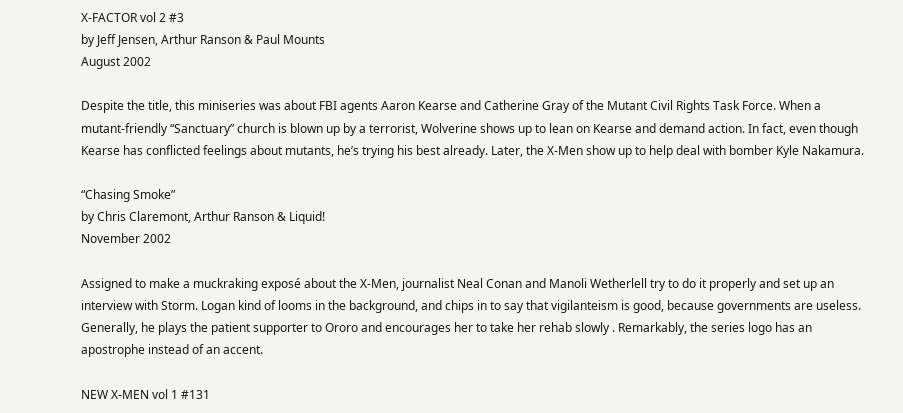X-FACTOR vol 2 #3
by Jeff Jensen, Arthur Ranson & Paul Mounts
August 2002

Despite the title, this miniseries was about FBI agents Aaron Kearse and Catherine Gray of the Mutant Civil Rights Task Force. When a mutant-friendly “Sanctuary” church is blown up by a terrorist, Wolverine shows up to lean on Kearse and demand action. In fact, even though Kearse has conflicted feelings about mutants, he’s trying his best already. Later, the X-Men show up to help deal with bomber Kyle Nakamura.

“Chasing Smoke”
by Chris Claremont, Arthur Ranson & Liquid!
November 2002

Assigned to make a muckraking exposé about the X-Men, journalist Neal Conan and Manoli Wetherlell try to do it properly and set up an interview with Storm. Logan kind of looms in the background, and chips in to say that vigilanteism is good, because governments are useless. Generally, he plays the patient supporter to Ororo and encourages her to take her rehab slowly . Remarkably, the series logo has an apostrophe instead of an accent.

NEW X-MEN vol 1 #131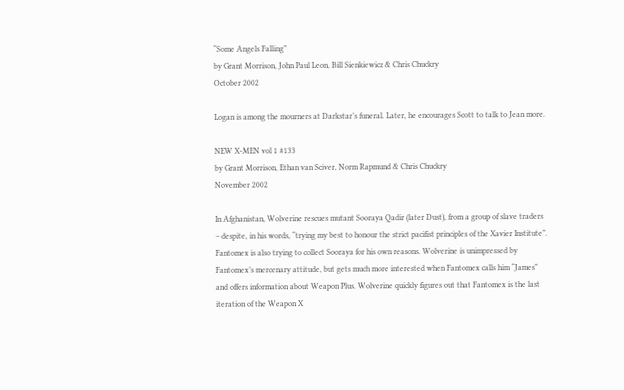“Some Angels Falling”
by Grant Morrison, John Paul Leon, Bill Sienkiewicz & Chris Chuckry
October 2002

Logan is among the mourners at Darkstar’s funeral. Later, he encourages Scott to talk to Jean more.

NEW X-MEN vol 1 #133
by Grant Morrison, Ethan van Sciver, Norm Rapmund & Chris Chuckry
November 2002

In Afghanistan, Wolverine rescues mutant Sooraya Qadir (later Dust), from a group of slave traders – despite, in his words, “trying my best to honour the strict pacifist principles of the Xavier Institute”. Fantomex is also trying to collect Sooraya for his own reasons. Wolverine is unimpressed by Fantomex’s mercenary attitude, but gets much more interested when Fantomex calls him “James” and offers information about Weapon Plus. Wolverine quickly figures out that Fantomex is the last iteration of the Weapon X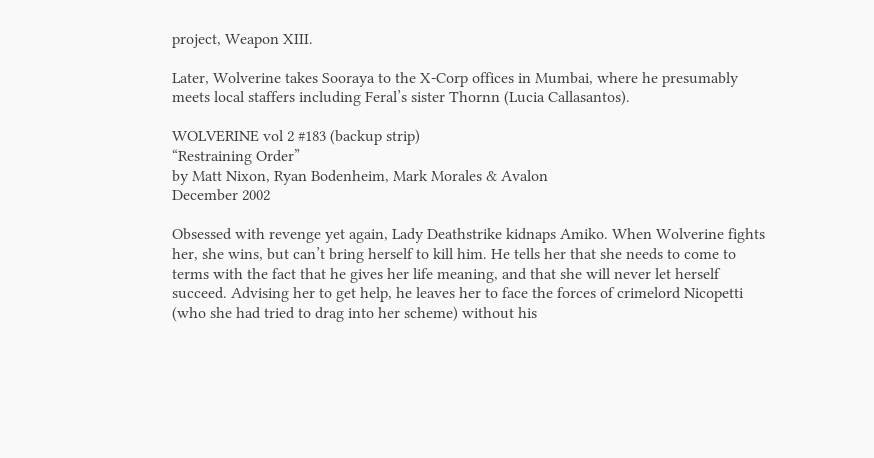project, Weapon XIII.

Later, Wolverine takes Sooraya to the X-Corp offices in Mumbai, where he presumably meets local staffers including Feral’s sister Thornn (Lucia Callasantos).

WOLVERINE vol 2 #183 (backup strip)
“Restraining Order”
by Matt Nixon, Ryan Bodenheim, Mark Morales & Avalon
December 2002

Obsessed with revenge yet again, Lady Deathstrike kidnaps Amiko. When Wolverine fights her, she wins, but can’t bring herself to kill him. He tells her that she needs to come to terms with the fact that he gives her life meaning, and that she will never let herself succeed. Advising her to get help, he leaves her to face the forces of crimelord Nicopetti (who she had tried to drag into her scheme) without his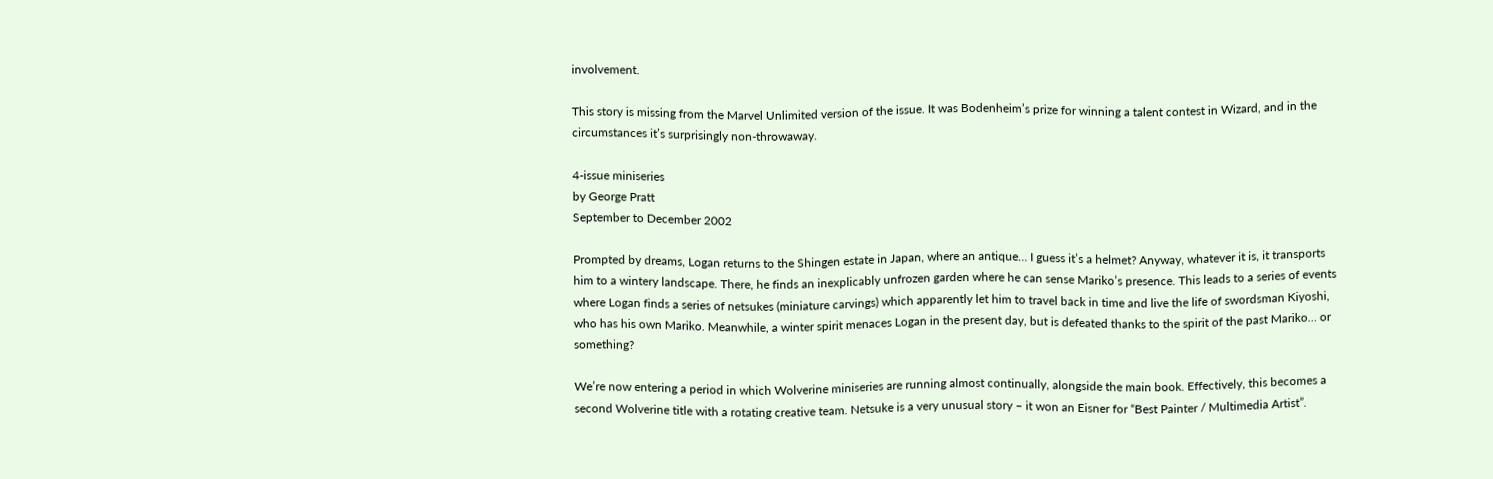involvement.

This story is missing from the Marvel Unlimited version of the issue. It was Bodenheim’s prize for winning a talent contest in Wizard, and in the circumstances it’s surprisingly non-throwaway.

4-issue miniseries
by George Pratt
September to December 2002

Prompted by dreams, Logan returns to the Shingen estate in Japan, where an antique… I guess it’s a helmet? Anyway, whatever it is, it transports him to a wintery landscape. There, he finds an inexplicably unfrozen garden where he can sense Mariko’s presence. This leads to a series of events where Logan finds a series of netsukes (miniature carvings) which apparently let him to travel back in time and live the life of swordsman Kiyoshi, who has his own Mariko. Meanwhile, a winter spirit menaces Logan in the present day, but is defeated thanks to the spirit of the past Mariko… or something?

We’re now entering a period in which Wolverine miniseries are running almost continually, alongside the main book. Effectively, this becomes a second Wolverine title with a rotating creative team. Netsuke is a very unusual story – it won an Eisner for “Best Painter / Multimedia Artist”.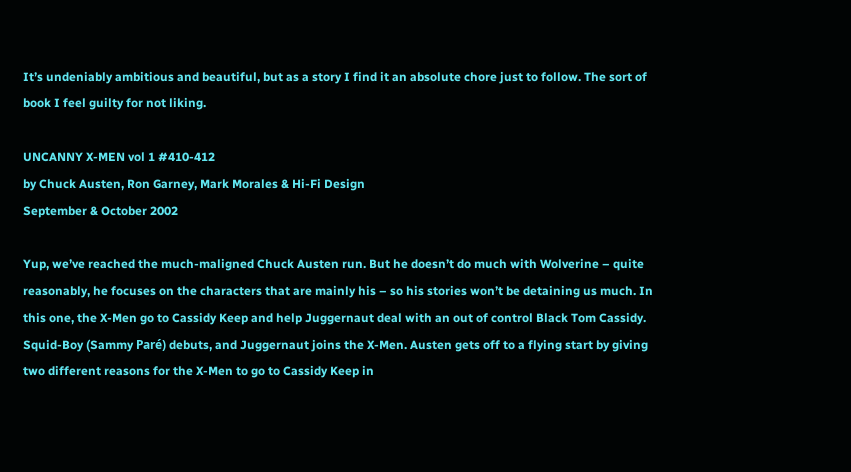It’s undeniably ambitious and beautiful, but as a story I find it an absolute chore just to follow. The sort of book I feel guilty for not liking.

UNCANNY X-MEN vol 1 #410-412
by Chuck Austen, Ron Garney, Mark Morales & Hi-Fi Design
September & October 2002

Yup, we’ve reached the much-maligned Chuck Austen run. But he doesn’t do much with Wolverine – quite reasonably, he focuses on the characters that are mainly his – so his stories won’t be detaining us much. In this one, the X-Men go to Cassidy Keep and help Juggernaut deal with an out of control Black Tom Cassidy. Squid-Boy (Sammy Paré) debuts, and Juggernaut joins the X-Men. Austen gets off to a flying start by giving two different reasons for the X-Men to go to Cassidy Keep in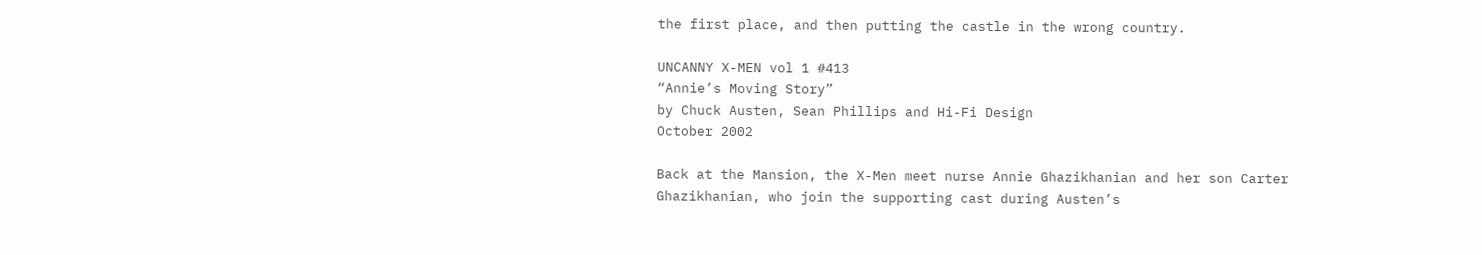the first place, and then putting the castle in the wrong country.

UNCANNY X-MEN vol 1 #413
“Annie’s Moving Story”
by Chuck Austen, Sean Phillips and Hi-Fi Design
October 2002

Back at the Mansion, the X-Men meet nurse Annie Ghazikhanian and her son Carter Ghazikhanian, who join the supporting cast during Austen’s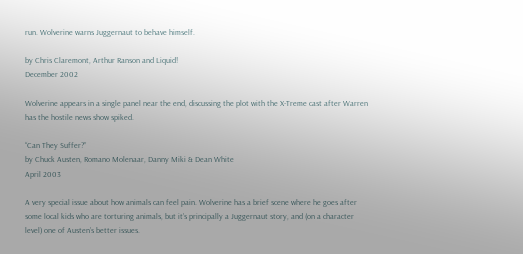run. Wolverine warns Juggernaut to behave himself.

by Chris Claremont, Arthur Ranson and Liquid!
December 2002

Wolverine appears in a single panel near the end, discussing the plot with the X-Treme cast after Warren has the hostile news show spiked.

“Can They Suffer?”
by Chuck Austen, Romano Molenaar, Danny Miki & Dean White
April 2003

A very special issue about how animals can feel pain. Wolverine has a brief scene where he goes after some local kids who are torturing animals, but it’s principally a Juggernaut story, and (on a character level) one of Austen’s better issues.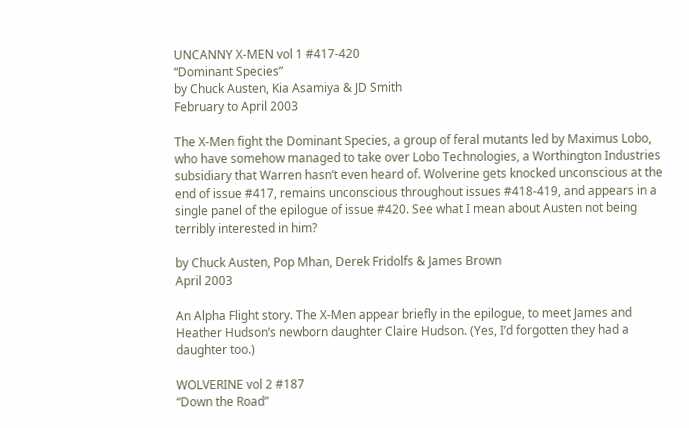UNCANNY X-MEN vol 1 #417-420
“Dominant Species”
by Chuck Austen, Kia Asamiya & JD Smith
February to April 2003

The X-Men fight the Dominant Species, a group of feral mutants led by Maximus Lobo, who have somehow managed to take over Lobo Technologies, a Worthington Industries subsidiary that Warren hasn’t even heard of. Wolverine gets knocked unconscious at the end of issue #417, remains unconscious throughout issues #418-419, and appears in a single panel of the epilogue of issue #420. See what I mean about Austen not being terribly interested in him?

by Chuck Austen, Pop Mhan, Derek Fridolfs & James Brown
April 2003

An Alpha Flight story. The X-Men appear briefly in the epilogue, to meet James and Heather Hudson’s newborn daughter Claire Hudson. (Yes, I’d forgotten they had a daughter too.)

WOLVERINE vol 2 #187
“Down the Road”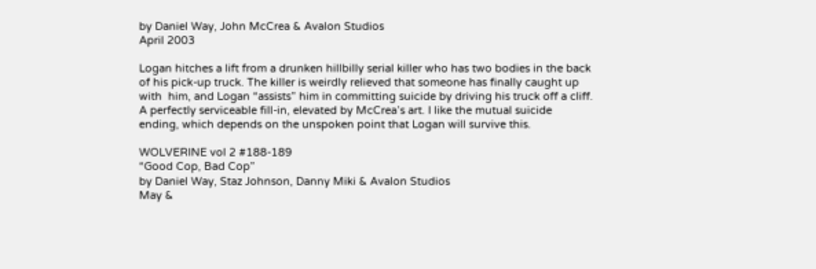by Daniel Way, John McCrea & Avalon Studios
April 2003

Logan hitches a lift from a drunken hillbilly serial killer who has two bodies in the back of his pick-up truck. The killer is weirdly relieved that someone has finally caught up with  him, and Logan “assists” him in committing suicide by driving his truck off a cliff. A perfectly serviceable fill-in, elevated by McCrea’s art. I like the mutual suicide ending, which depends on the unspoken point that Logan will survive this.

WOLVERINE vol 2 #188-189
“Good Cop, Bad Cop”
by Daniel Way, Staz Johnson, Danny Miki & Avalon Studios
May &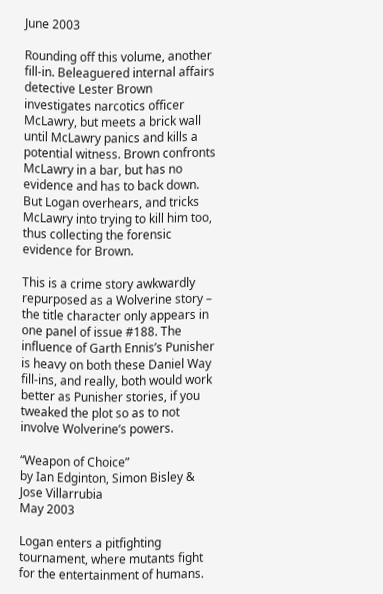June 2003

Rounding off this volume, another fill-in. Beleaguered internal affairs detective Lester Brown investigates narcotics officer McLawry, but meets a brick wall until McLawry panics and kills a potential witness. Brown confronts McLawry in a bar, but has no evidence and has to back down. But Logan overhears, and tricks McLawry into trying to kill him too, thus collecting the forensic evidence for Brown.

This is a crime story awkwardly repurposed as a Wolverine story – the title character only appears in one panel of issue #188. The influence of Garth Ennis’s Punisher is heavy on both these Daniel Way fill-ins, and really, both would work better as Punisher stories, if you tweaked the plot so as to not involve Wolverine’s powers.

“Weapon of Choice”
by Ian Edginton, Simon Bisley & Jose Villarrubia
May 2003

Logan enters a pitfighting tournament, where mutants fight for the entertainment of humans.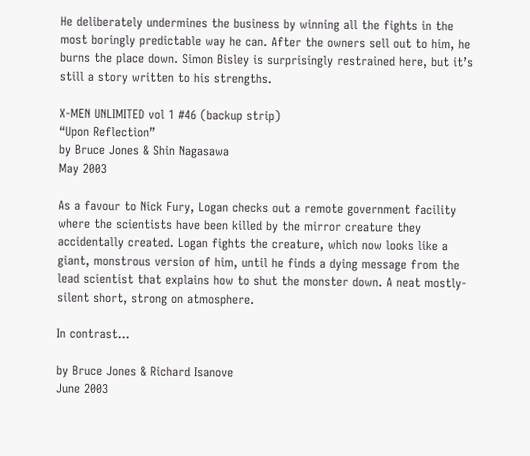He deliberately undermines the business by winning all the fights in the most boringly predictable way he can. After the owners sell out to him, he burns the place down. Simon Bisley is surprisingly restrained here, but it’s still a story written to his strengths.

X-MEN UNLIMITED vol 1 #46 (backup strip)
“Upon Reflection”
by Bruce Jones & Shin Nagasawa
May 2003

As a favour to Nick Fury, Logan checks out a remote government facility where the scientists have been killed by the mirror creature they accidentally created. Logan fights the creature, which now looks like a giant, monstrous version of him, until he finds a dying message from the lead scientist that explains how to shut the monster down. A neat mostly-silent short, strong on atmosphere.

In contrast…

by Bruce Jones & Richard Isanove
June 2003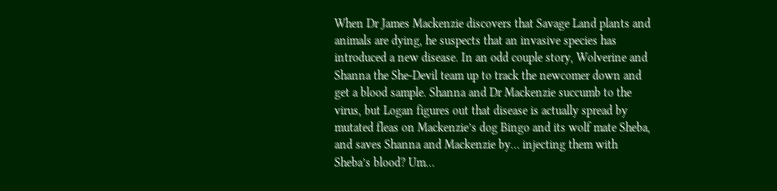When Dr James Mackenzie discovers that Savage Land plants and animals are dying, he suspects that an invasive species has introduced a new disease. In an odd couple story, Wolverine and Shanna the She-Devil team up to track the newcomer down and get a blood sample. Shanna and Dr Mackenzie succumb to the virus, but Logan figures out that disease is actually spread by mutated fleas on Mackenzie’s dog Bingo and its wolf mate Sheba, and saves Shanna and Mackenzie by… injecting them with Sheba’s blood? Um…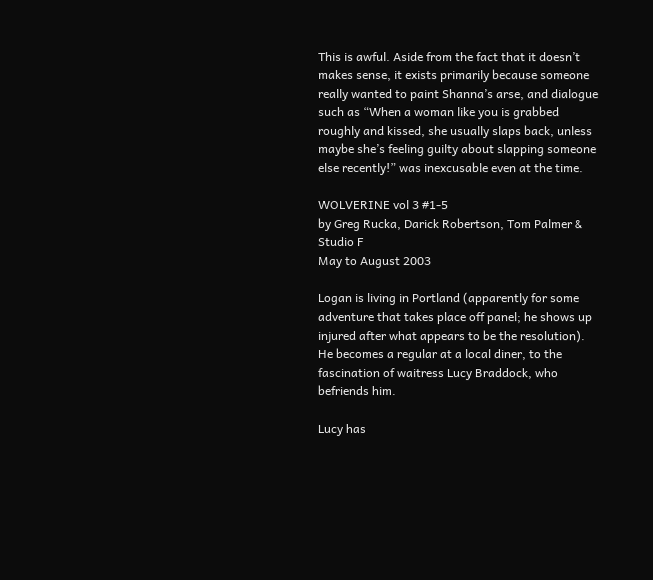This is awful. Aside from the fact that it doesn’t makes sense, it exists primarily because someone really wanted to paint Shanna’s arse, and dialogue such as “When a woman like you is grabbed roughly and kissed, she usually slaps back, unless maybe she’s feeling guilty about slapping someone else recently!” was inexcusable even at the time.

WOLVERINE vol 3 #1-5
by Greg Rucka, Darick Robertson, Tom Palmer & Studio F
May to August 2003

Logan is living in Portland (apparently for some adventure that takes place off panel; he shows up injured after what appears to be the resolution). He becomes a regular at a local diner, to the fascination of waitress Lucy Braddock, who befriends him.

Lucy has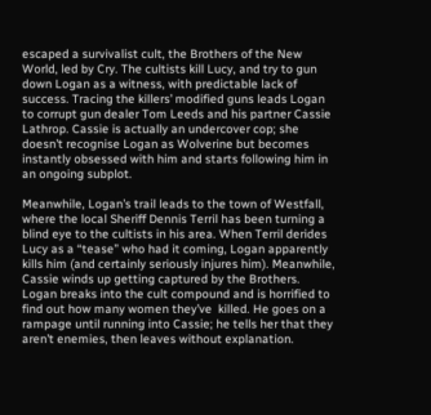escaped a survivalist cult, the Brothers of the New World, led by Cry. The cultists kill Lucy, and try to gun down Logan as a witness, with predictable lack of success. Tracing the killers’ modified guns leads Logan to corrupt gun dealer Tom Leeds and his partner Cassie Lathrop. Cassie is actually an undercover cop; she doesn’t recognise Logan as Wolverine but becomes instantly obsessed with him and starts following him in an ongoing subplot.

Meanwhile, Logan’s trail leads to the town of Westfall, where the local Sheriff Dennis Terril has been turning a blind eye to the cultists in his area. When Terril derides Lucy as a “tease” who had it coming, Logan apparently kills him (and certainly seriously injures him). Meanwhile, Cassie winds up getting captured by the Brothers. Logan breaks into the cult compound and is horrified to find out how many women they’ve  killed. He goes on a rampage until running into Cassie; he tells her that they aren’t enemies, then leaves without explanation.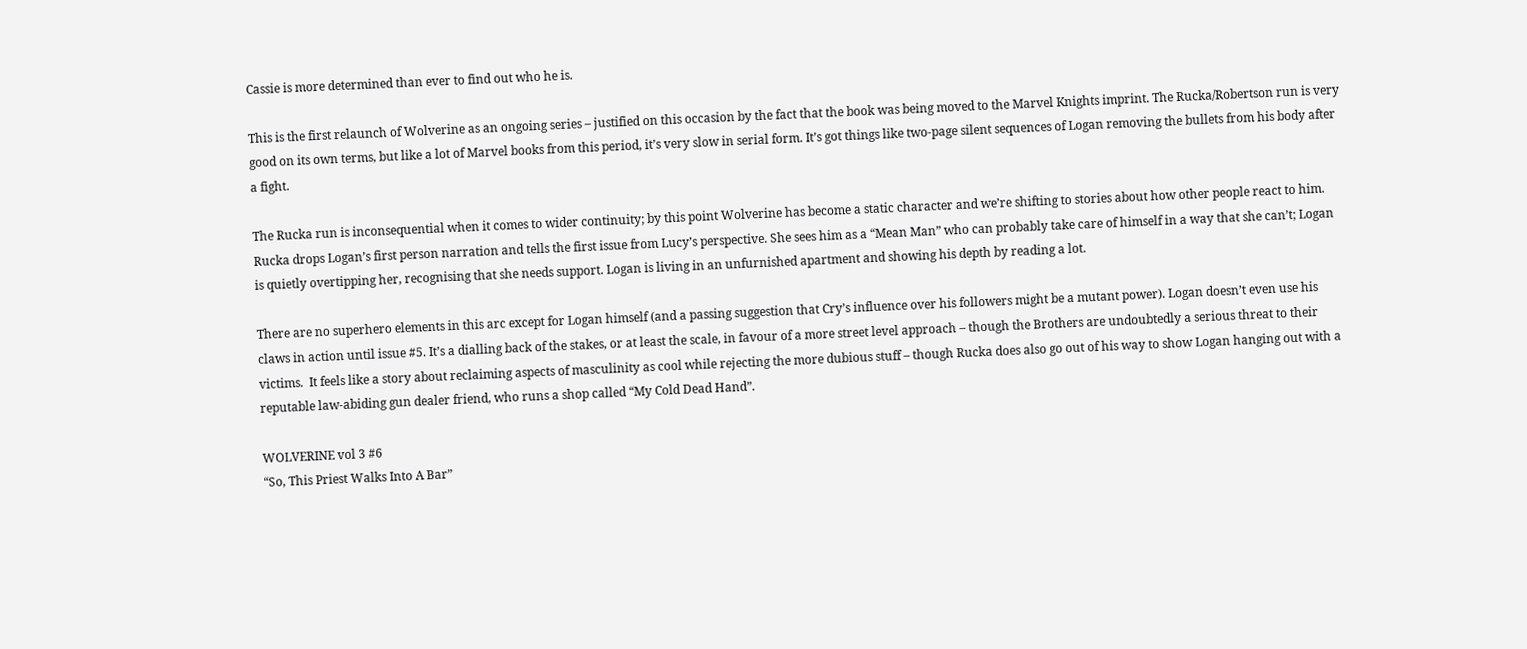Cassie is more determined than ever to find out who he is.

This is the first relaunch of Wolverine as an ongoing series – justified on this occasion by the fact that the book was being moved to the Marvel Knights imprint. The Rucka/Robertson run is very good on its own terms, but like a lot of Marvel books from this period, it’s very slow in serial form. It’s got things like two-page silent sequences of Logan removing the bullets from his body after a fight.

The Rucka run is inconsequential when it comes to wider continuity; by this point Wolverine has become a static character and we’re shifting to stories about how other people react to him. Rucka drops Logan’s first person narration and tells the first issue from Lucy’s perspective. She sees him as a “Mean Man” who can probably take care of himself in a way that she can’t; Logan is quietly overtipping her, recognising that she needs support. Logan is living in an unfurnished apartment and showing his depth by reading a lot.

There are no superhero elements in this arc except for Logan himself (and a passing suggestion that Cry’s influence over his followers might be a mutant power). Logan doesn’t even use his claws in action until issue #5. It’s a dialling back of the stakes, or at least the scale, in favour of a more street level approach – though the Brothers are undoubtedly a serious threat to their victims.  It feels like a story about reclaiming aspects of masculinity as cool while rejecting the more dubious stuff – though Rucka does also go out of his way to show Logan hanging out with a reputable law-abiding gun dealer friend, who runs a shop called “My Cold Dead Hand”.

WOLVERINE vol 3 #6
“So, This Priest Walks Into A Bar”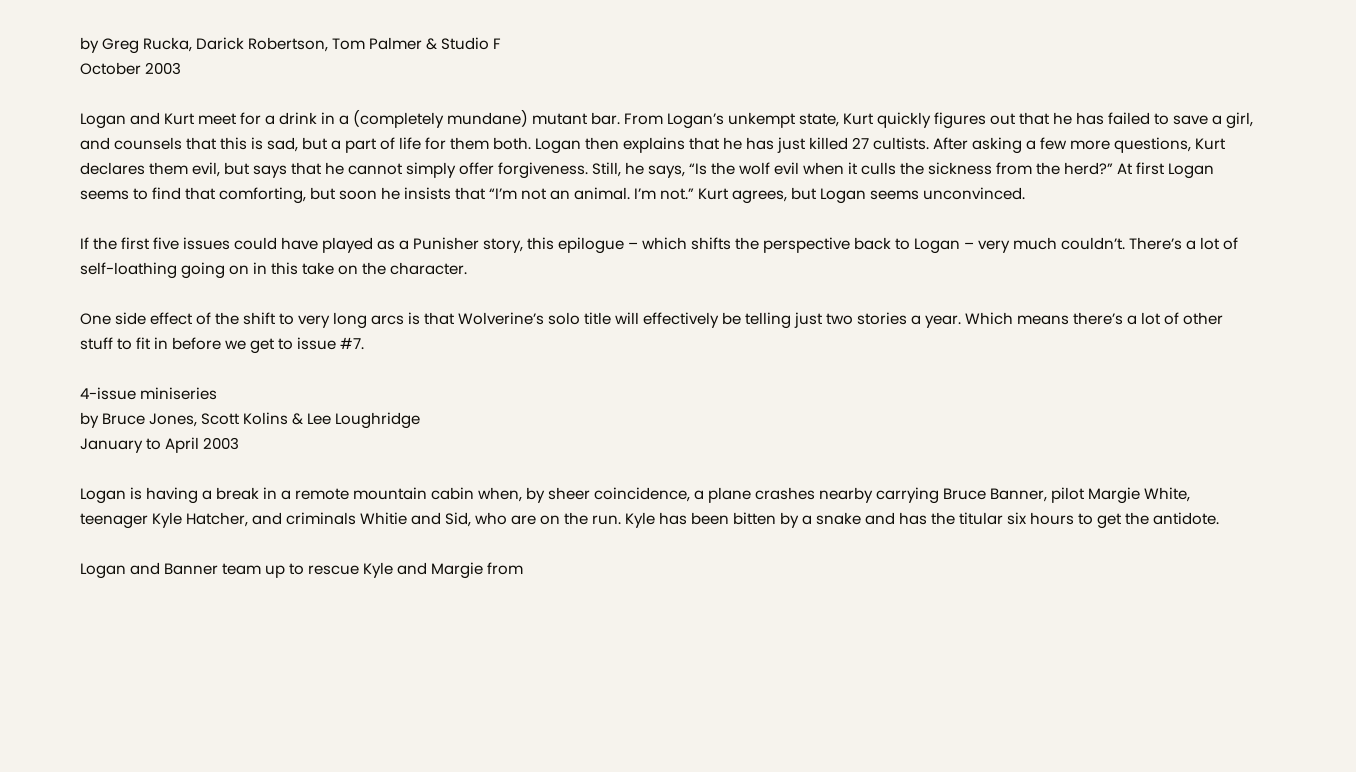by Greg Rucka, Darick Robertson, Tom Palmer & Studio F
October 2003

Logan and Kurt meet for a drink in a (completely mundane) mutant bar. From Logan’s unkempt state, Kurt quickly figures out that he has failed to save a girl, and counsels that this is sad, but a part of life for them both. Logan then explains that he has just killed 27 cultists. After asking a few more questions, Kurt declares them evil, but says that he cannot simply offer forgiveness. Still, he says, “Is the wolf evil when it culls the sickness from the herd?” At first Logan seems to find that comforting, but soon he insists that “I’m not an animal. I’m not.” Kurt agrees, but Logan seems unconvinced.

If the first five issues could have played as a Punisher story, this epilogue – which shifts the perspective back to Logan – very much couldn’t. There’s a lot of self-loathing going on in this take on the character.

One side effect of the shift to very long arcs is that Wolverine’s solo title will effectively be telling just two stories a year. Which means there’s a lot of other stuff to fit in before we get to issue #7.

4-issue miniseries
by Bruce Jones, Scott Kolins & Lee Loughridge
January to April 2003

Logan is having a break in a remote mountain cabin when, by sheer coincidence, a plane crashes nearby carrying Bruce Banner, pilot Margie White, teenager Kyle Hatcher, and criminals Whitie and Sid, who are on the run. Kyle has been bitten by a snake and has the titular six hours to get the antidote.

Logan and Banner team up to rescue Kyle and Margie from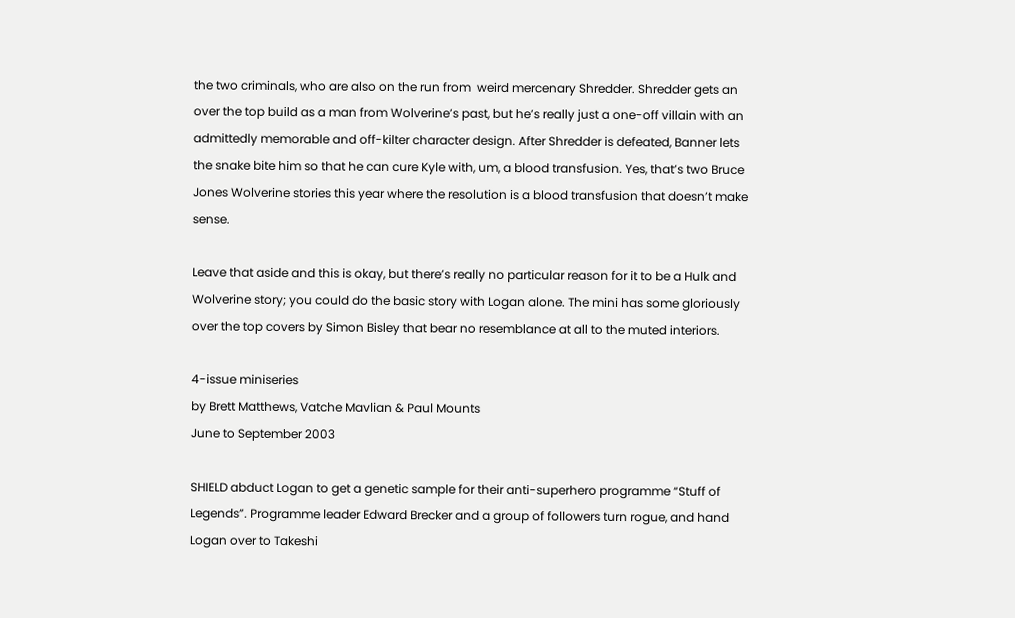the two criminals, who are also on the run from  weird mercenary Shredder. Shredder gets an over the top build as a man from Wolverine’s past, but he’s really just a one-off villain with an admittedly memorable and off-kilter character design. After Shredder is defeated, Banner lets the snake bite him so that he can cure Kyle with, um, a blood transfusion. Yes, that’s two Bruce Jones Wolverine stories this year where the resolution is a blood transfusion that doesn’t make sense.

Leave that aside and this is okay, but there’s really no particular reason for it to be a Hulk and Wolverine story; you could do the basic story with Logan alone. The mini has some gloriously over the top covers by Simon Bisley that bear no resemblance at all to the muted interiors.

4-issue miniseries
by Brett Matthews, Vatche Mavlian & Paul Mounts
June to September 2003

SHIELD abduct Logan to get a genetic sample for their anti-superhero programme “Stuff of Legends”. Programme leader Edward Brecker and a group of followers turn rogue, and hand Logan over to Takeshi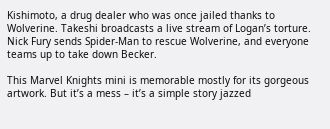Kishimoto, a drug dealer who was once jailed thanks to Wolverine. Takeshi broadcasts a live stream of Logan’s torture. Nick Fury sends Spider-Man to rescue Wolverine, and everyone teams up to take down Becker.

This Marvel Knights mini is memorable mostly for its gorgeous artwork. But it’s a mess – it’s a simple story jazzed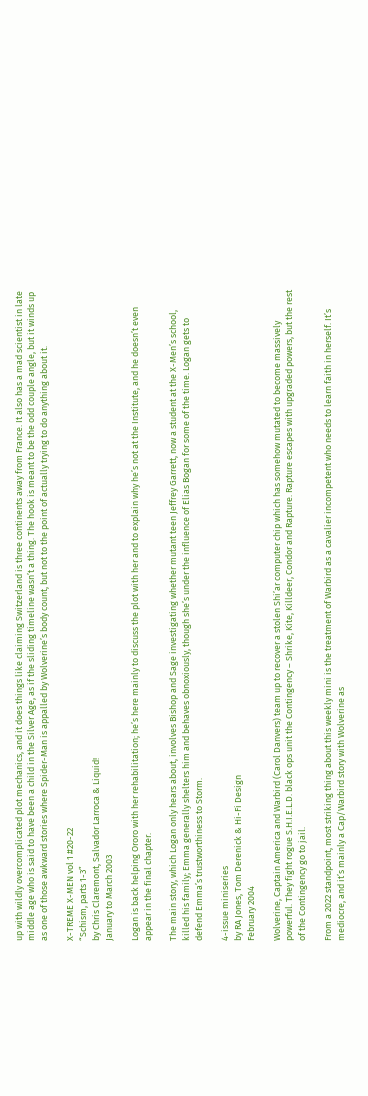up with wildly overcomplicated plot mechanics, and it does things like claiming Switzerland is three continents away from France. It also has a mad scientist in late middle age who is said to have been a child in the Silver Age, as if the sliding timeline wasn’t a thing. The hook is meant to be the odd couple angle, but it winds up as one of those awkward stories where Spider-Man is appalled by Wolverine’s body count, but not to the point of actually trying to do anything about it.

X-TREME X-MEN vol 1 #20-22
“Schism, parts 1-3”
by Chris Claremont, Salvador Larroca & Liquid!
January to March 2003

Logan is back helping Ororo with her rehabilitation; he’s here mainly to discuss the plot with her and to explain why he’s not at the Institute, and he doesn’t even appear in the final chapter.

The main story, which Logan only hears about, involves Bishop and Sage investigating whether mutant teen Jeffrey Garrett, now a student at the X-Men’s school, killed his family; Emma generally shelters him and behaves obnoxiously, though she’s under the influence of Elias Bogan for some of the time. Logan gets to defend Emma’s trustworthiness to Storm.

4-issue miniseries
by RA Jones, Tom Derenick & Hi-Fi Design
February 2004

Wolverine, Captain America and Warbird (Carol Danvers) team up to recover a stolen Shi’ar computer chip which has somehow mutated to become massively powerful. They fight rogue S.H.I.E.L.D. black ops unit the Contingency – Shrike, Kite, Killdeer, Condor and Rapture. Rapture escapes with upgraded powers, but the rest of the Contingency go to jail.

From a 2022 standpoint, most striking thing about this weekly mini is the treatment of Warbird as a cavalier incompetent who needs to learn faith in herself. It’s mediocre, and it’s mainly a Cap/Warbird story with Wolverine as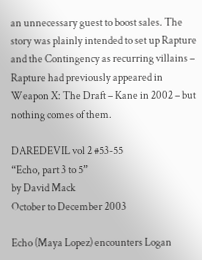an unnecessary guest to boost sales. The story was plainly intended to set up Rapture and the Contingency as recurring villains – Rapture had previously appeared in Weapon X: The Draft – Kane in 2002 – but nothing comes of them.

DAREDEVIL vol 2 #53-55
“Echo, part 3 to 5”
by David Mack
October to December 2003

Echo (Maya Lopez) encounters Logan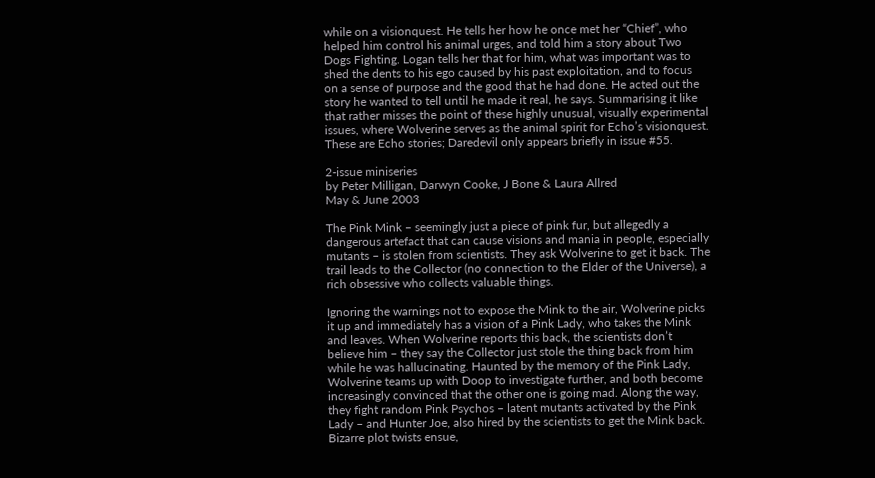while on a visionquest. He tells her how he once met her “Chief”, who helped him control his animal urges, and told him a story about Two Dogs Fighting. Logan tells her that for him, what was important was to shed the dents to his ego caused by his past exploitation, and to focus on a sense of purpose and the good that he had done. He acted out the story he wanted to tell until he made it real, he says. Summarising it like that rather misses the point of these highly unusual, visually experimental issues, where Wolverine serves as the animal spirit for Echo’s visionquest. These are Echo stories; Daredevil only appears briefly in issue #55.

2-issue miniseries
by Peter Milligan, Darwyn Cooke, J Bone & Laura Allred
May & June 2003

The Pink Mink – seemingly just a piece of pink fur, but allegedly a dangerous artefact that can cause visions and mania in people, especially mutants – is stolen from scientists. They ask Wolverine to get it back. The trail leads to the Collector (no connection to the Elder of the Universe), a rich obsessive who collects valuable things.

Ignoring the warnings not to expose the Mink to the air, Wolverine picks it up and immediately has a vision of a Pink Lady, who takes the Mink and leaves. When Wolverine reports this back, the scientists don’t believe him – they say the Collector just stole the thing back from him while he was hallucinating. Haunted by the memory of the Pink Lady, Wolverine teams up with Doop to investigate further, and both become increasingly convinced that the other one is going mad. Along the way, they fight random Pink Psychos – latent mutants activated by the Pink Lady – and Hunter Joe, also hired by the scientists to get the Mink back. Bizarre plot twists ensue,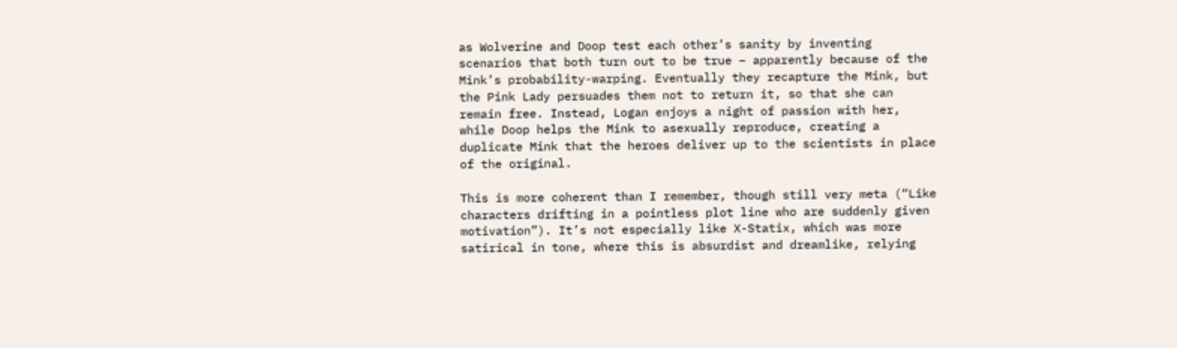as Wolverine and Doop test each other’s sanity by inventing scenarios that both turn out to be true – apparently because of the Mink’s probability-warping. Eventually they recapture the Mink, but the Pink Lady persuades them not to return it, so that she can remain free. Instead, Logan enjoys a night of passion with her, while Doop helps the Mink to asexually reproduce, creating a duplicate Mink that the heroes deliver up to the scientists in place of the original.

This is more coherent than I remember, though still very meta (“Like characters drifting in a pointless plot line who are suddenly given motivation”). It’s not especially like X-Statix, which was more satirical in tone, where this is absurdist and dreamlike, relying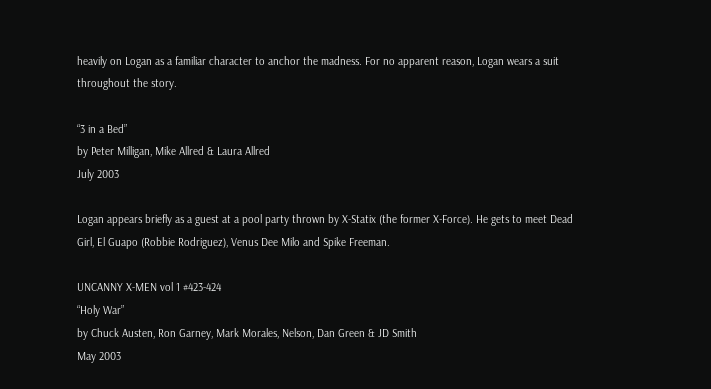heavily on Logan as a familiar character to anchor the madness. For no apparent reason, Logan wears a suit throughout the story.

“3 in a Bed”
by Peter Milligan, Mike Allred & Laura Allred
July 2003

Logan appears briefly as a guest at a pool party thrown by X-Statix (the former X-Force). He gets to meet Dead Girl, El Guapo (Robbie Rodriguez), Venus Dee Milo and Spike Freeman.

UNCANNY X-MEN vol 1 #423-424
“Holy War”
by Chuck Austen, Ron Garney, Mark Morales, Nelson, Dan Green & JD Smith
May 2003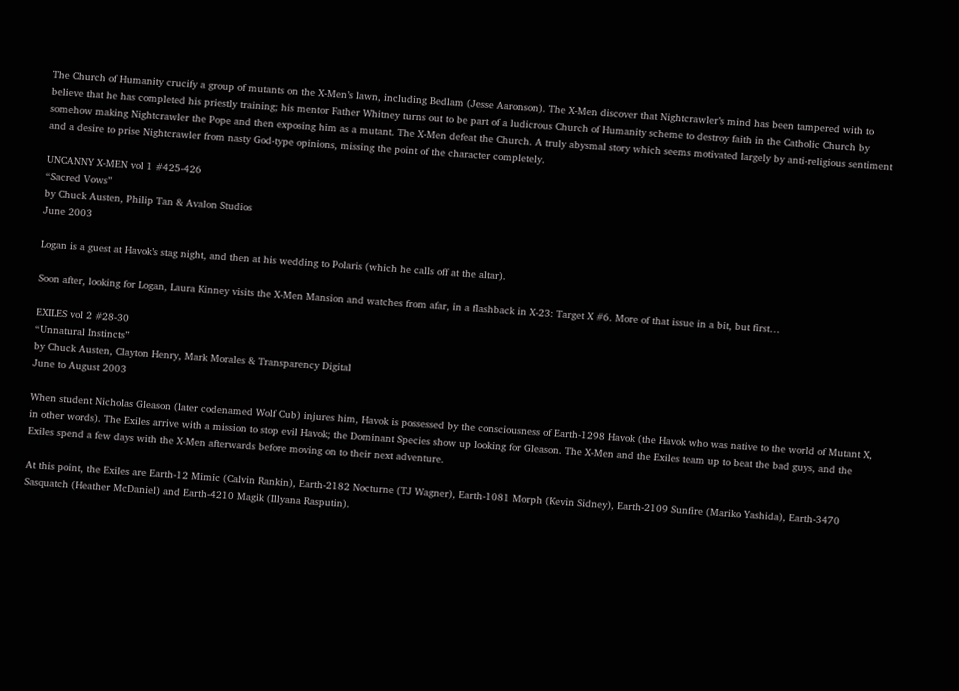The Church of Humanity crucify a group of mutants on the X-Men’s lawn, including Bedlam (Jesse Aaronson). The X-Men discover that Nightcrawler’s mind has been tampered with to believe that he has completed his priestly training; his mentor Father Whitney turns out to be part of a ludicrous Church of Humanity scheme to destroy faith in the Catholic Church by somehow making Nightcrawler the Pope and then exposing him as a mutant. The X-Men defeat the Church. A truly abysmal story which seems motivated largely by anti-religious sentiment and a desire to prise Nightcrawler from nasty God-type opinions, missing the point of the character completely.

UNCANNY X-MEN vol 1 #425-426
“Sacred Vows”
by Chuck Austen, Philip Tan & Avalon Studios
June 2003

Logan is a guest at Havok’s stag night, and then at his wedding to Polaris (which he calls off at the altar).

Soon after, looking for Logan, Laura Kinney visits the X-Men Mansion and watches from afar, in a flashback in X-23: Target X #6. More of that issue in a bit, but first…

EXILES vol 2 #28-30
“Unnatural Instincts”
by Chuck Austen, Clayton Henry, Mark Morales & Transparency Digital
June to August 2003

When student Nicholas Gleason (later codenamed Wolf Cub) injures him, Havok is possessed by the consciousness of Earth-1298 Havok (the Havok who was native to the world of Mutant X, in other words). The Exiles arrive with a mission to stop evil Havok; the Dominant Species show up looking for Gleason. The X-Men and the Exiles team up to beat the bad guys, and the Exiles spend a few days with the X-Men afterwards before moving on to their next adventure.

At this point, the Exiles are Earth-12 Mimic (Calvin Rankin), Earth-2182 Nocturne (TJ Wagner), Earth-1081 Morph (Kevin Sidney), Earth-2109 Sunfire (Mariko Yashida), Earth-3470 Sasquatch (Heather McDaniel) and Earth-4210 Magik (Illyana Rasputin).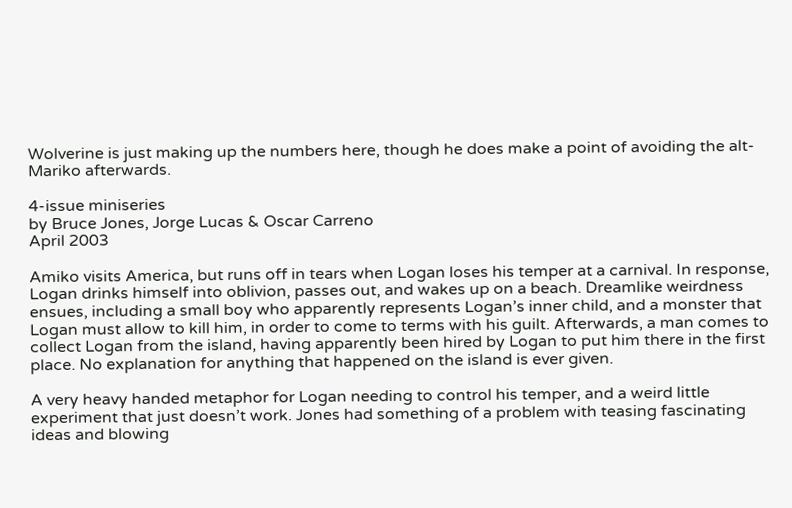Wolverine is just making up the numbers here, though he does make a point of avoiding the alt-Mariko afterwards.

4-issue miniseries
by Bruce Jones, Jorge Lucas & Oscar Carreno
April 2003

Amiko visits America, but runs off in tears when Logan loses his temper at a carnival. In response, Logan drinks himself into oblivion, passes out, and wakes up on a beach. Dreamlike weirdness ensues, including a small boy who apparently represents Logan’s inner child, and a monster that Logan must allow to kill him, in order to come to terms with his guilt. Afterwards, a man comes to collect Logan from the island, having apparently been hired by Logan to put him there in the first place. No explanation for anything that happened on the island is ever given.

A very heavy handed metaphor for Logan needing to control his temper, and a weird little experiment that just doesn’t work. Jones had something of a problem with teasing fascinating ideas and blowing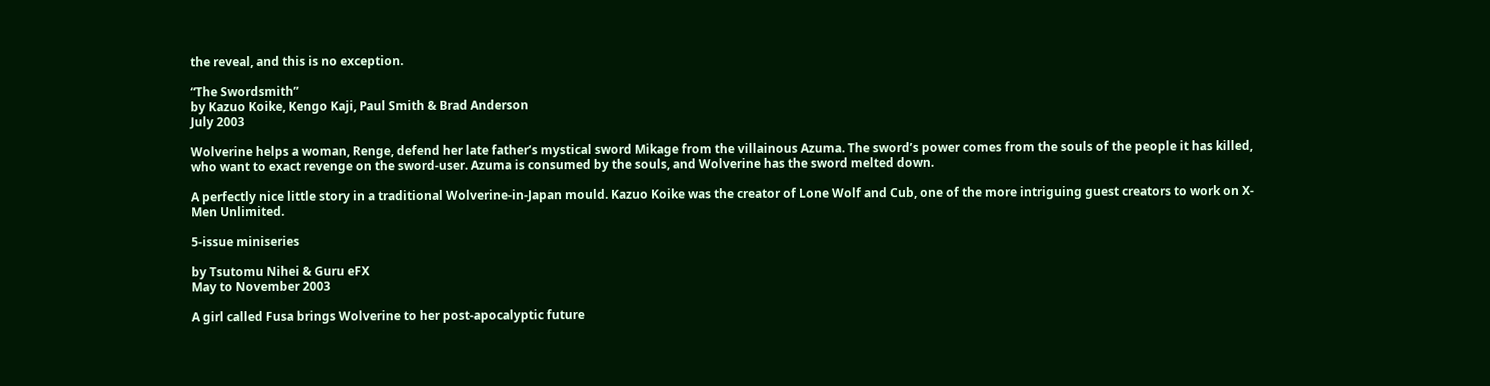the reveal, and this is no exception.

“The Swordsmith”
by Kazuo Koike, Kengo Kaji, Paul Smith & Brad Anderson
July 2003

Wolverine helps a woman, Renge, defend her late father’s mystical sword Mikage from the villainous Azuma. The sword’s power comes from the souls of the people it has killed, who want to exact revenge on the sword-user. Azuma is consumed by the souls, and Wolverine has the sword melted down.

A perfectly nice little story in a traditional Wolverine-in-Japan mould. Kazuo Koike was the creator of Lone Wolf and Cub, one of the more intriguing guest creators to work on X-Men Unlimited.

5-issue miniseries

by Tsutomu Nihei & Guru eFX
May to November 2003

A girl called Fusa brings Wolverine to her post-apocalyptic future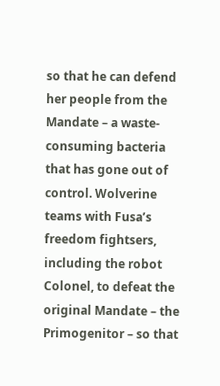so that he can defend her people from the Mandate – a waste-consuming bacteria that has gone out of control. Wolverine teams with Fusa’s freedom fightsers, including the robot Colonel, to defeat the original Mandate – the Primogenitor – so that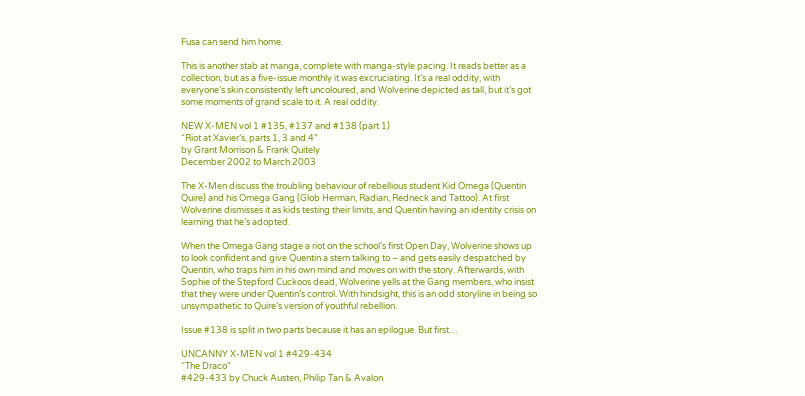Fusa can send him home.

This is another stab at manga, complete with manga-style pacing. It reads better as a collection, but as a five-issue monthly it was excruciating. It’s a real oddity, with everyone’s skin consistently left uncoloured, and Wolverine depicted as tall, but it’s got some moments of grand scale to it. A real oddity.

NEW X-MEN vol 1 #135, #137 and #138 (part 1)
“Riot at Xavier’s, parts 1, 3 and 4”
by Grant Morrison & Frank Quitely
December 2002 to March 2003

The X-Men discuss the troubling behaviour of rebellious student Kid Omega (Quentin Quire) and his Omega Gang (Glob Herman, Radian, Redneck and Tattoo). At first Wolverine dismisses it as kids testing their limits, and Quentin having an identity crisis on learning that he’s adopted.

When the Omega Gang stage a riot on the school’s first Open Day, Wolverine shows up to look confident and give Quentin a stern talking to – and gets easily despatched by Quentin, who traps him in his own mind and moves on with the story. Afterwards, with Sophie of the Stepford Cuckoos dead, Wolverine yells at the Gang members, who insist that they were under Quentin’s control. With hindsight, this is an odd storyline in being so unsympathetic to Quire’s version of youthful rebellion.

Issue #138 is split in two parts because it has an epilogue. But first…

UNCANNY X-MEN vol 1 #429-434
“The Draco”
#429-433 by Chuck Austen, Philip Tan & Avalon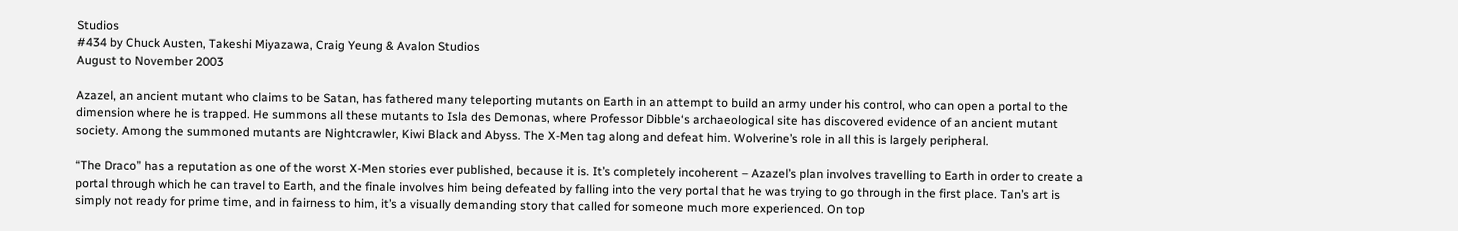Studios
#434 by Chuck Austen, Takeshi Miyazawa, Craig Yeung & Avalon Studios
August to November 2003

Azazel, an ancient mutant who claims to be Satan, has fathered many teleporting mutants on Earth in an attempt to build an army under his control, who can open a portal to the dimension where he is trapped. He summons all these mutants to Isla des Demonas, where Professor Dibble‘s archaeological site has discovered evidence of an ancient mutant society. Among the summoned mutants are Nightcrawler, Kiwi Black and Abyss. The X-Men tag along and defeat him. Wolverine’s role in all this is largely peripheral.

“The Draco” has a reputation as one of the worst X-Men stories ever published, because it is. It’s completely incoherent – Azazel’s plan involves travelling to Earth in order to create a portal through which he can travel to Earth, and the finale involves him being defeated by falling into the very portal that he was trying to go through in the first place. Tan’s art is simply not ready for prime time, and in fairness to him, it’s a visually demanding story that called for someone much more experienced. On top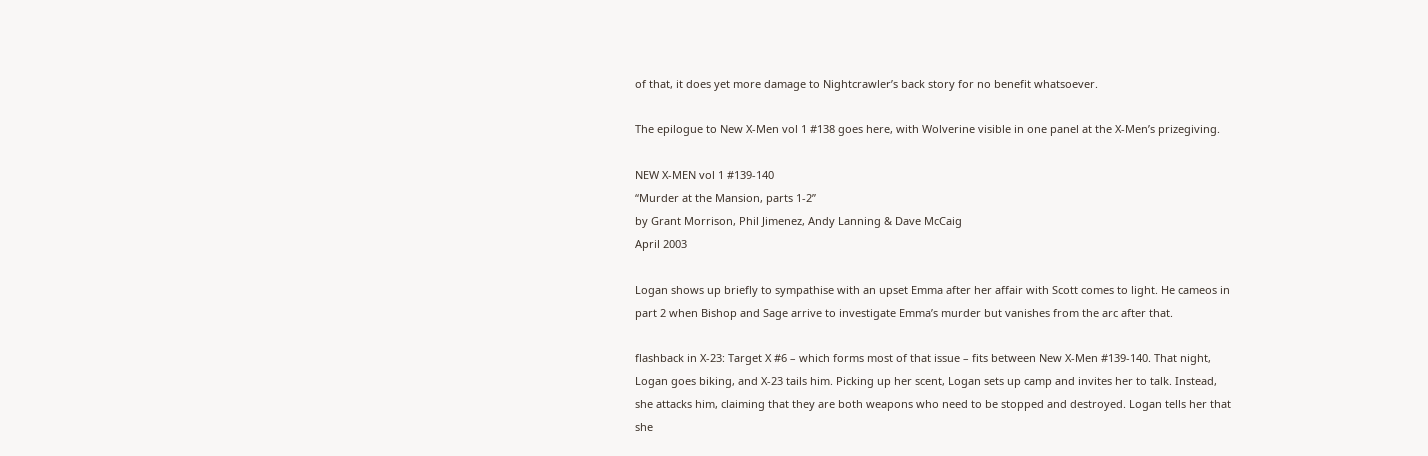of that, it does yet more damage to Nightcrawler’s back story for no benefit whatsoever.

The epilogue to New X-Men vol 1 #138 goes here, with Wolverine visible in one panel at the X-Men’s prizegiving.

NEW X-MEN vol 1 #139-140
“Murder at the Mansion, parts 1-2”
by Grant Morrison, Phil Jimenez, Andy Lanning & Dave McCaig
April 2003

Logan shows up briefly to sympathise with an upset Emma after her affair with Scott comes to light. He cameos in part 2 when Bishop and Sage arrive to investigate Emma’s murder but vanishes from the arc after that.

flashback in X-23: Target X #6 – which forms most of that issue – fits between New X-Men #139-140. That night, Logan goes biking, and X-23 tails him. Picking up her scent, Logan sets up camp and invites her to talk. Instead, she attacks him, claiming that they are both weapons who need to be stopped and destroyed. Logan tells her that she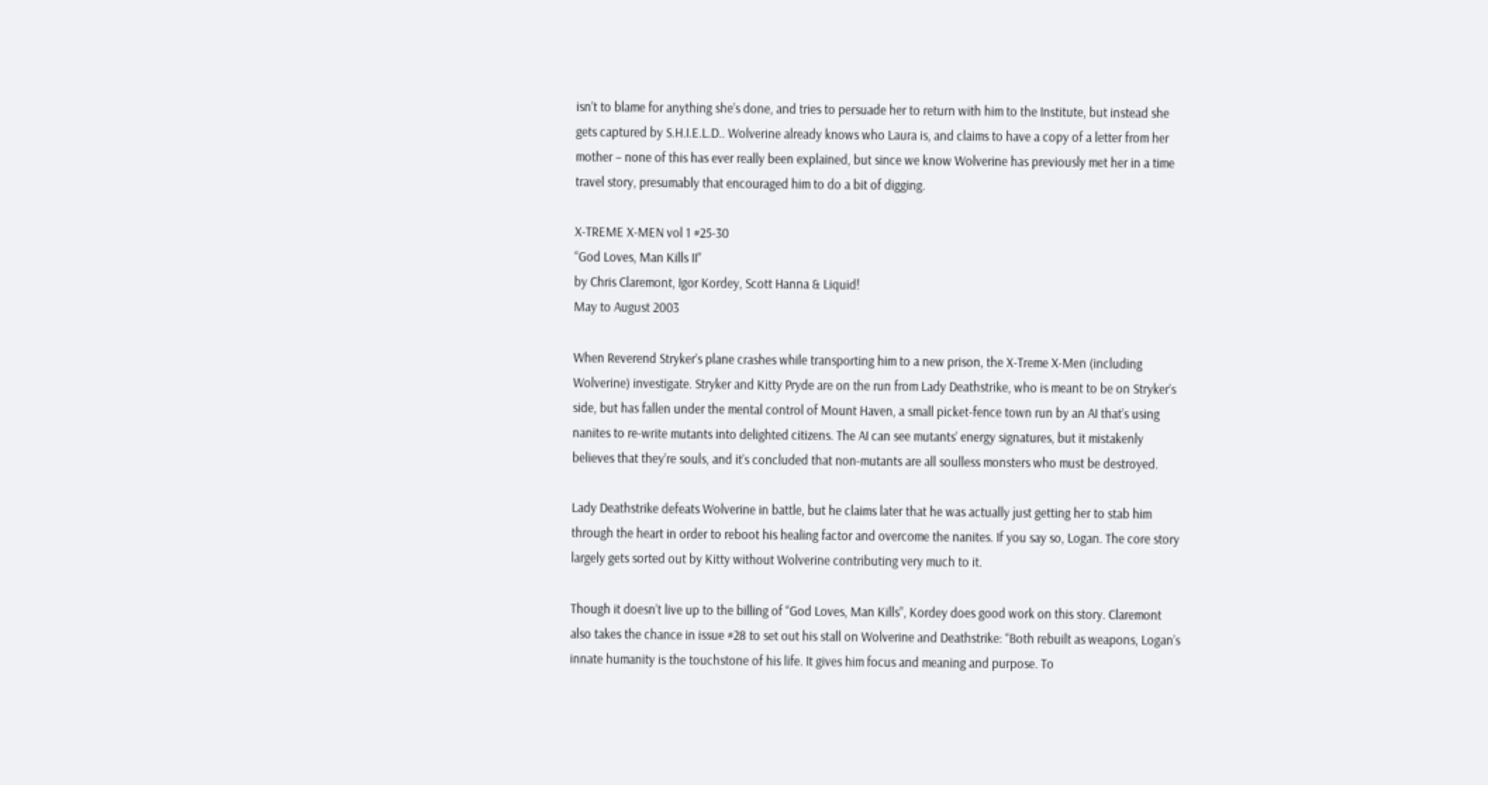isn’t to blame for anything she’s done, and tries to persuade her to return with him to the Institute, but instead she gets captured by S.H.I.E.L.D.. Wolverine already knows who Laura is, and claims to have a copy of a letter from her mother – none of this has ever really been explained, but since we know Wolverine has previously met her in a time travel story, presumably that encouraged him to do a bit of digging.

X-TREME X-MEN vol 1 #25-30
“God Loves, Man Kills II”
by Chris Claremont, Igor Kordey, Scott Hanna & Liquid!
May to August 2003

When Reverend Stryker’s plane crashes while transporting him to a new prison, the X-Treme X-Men (including Wolverine) investigate. Stryker and Kitty Pryde are on the run from Lady Deathstrike, who is meant to be on Stryker’s side, but has fallen under the mental control of Mount Haven, a small picket-fence town run by an AI that’s using nanites to re-write mutants into delighted citizens. The AI can see mutants’ energy signatures, but it mistakenly believes that they’re souls, and it’s concluded that non-mutants are all soulless monsters who must be destroyed.

Lady Deathstrike defeats Wolverine in battle, but he claims later that he was actually just getting her to stab him through the heart in order to reboot his healing factor and overcome the nanites. If you say so, Logan. The core story largely gets sorted out by Kitty without Wolverine contributing very much to it.

Though it doesn’t live up to the billing of “God Loves, Man Kills”, Kordey does good work on this story. Claremont also takes the chance in issue #28 to set out his stall on Wolverine and Deathstrike: “Both rebuilt as weapons, Logan’s innate humanity is the touchstone of his life. It gives him focus and meaning and purpose. To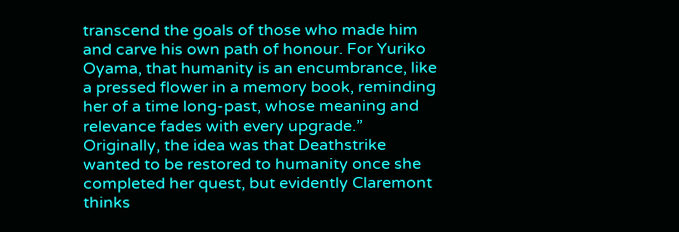transcend the goals of those who made him and carve his own path of honour. For Yuriko Oyama, that humanity is an encumbrance, like a pressed flower in a memory book, reminding her of a time long-past, whose meaning and relevance fades with every upgrade.” Originally, the idea was that Deathstrike wanted to be restored to humanity once she completed her quest, but evidently Claremont thinks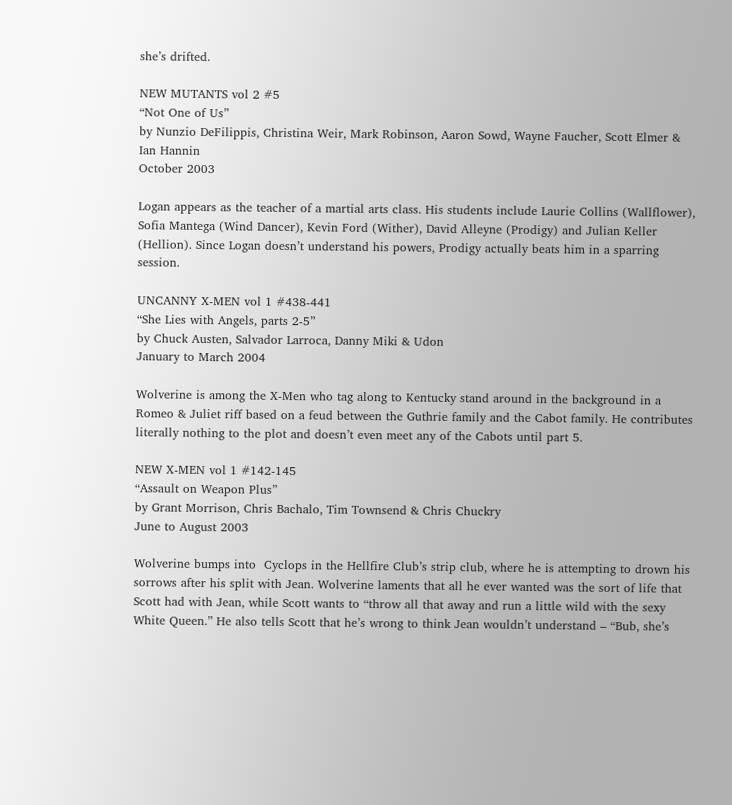she’s drifted.

NEW MUTANTS vol 2 #5
“Not One of Us”
by Nunzio DeFilippis, Christina Weir, Mark Robinson, Aaron Sowd, Wayne Faucher, Scott Elmer & Ian Hannin
October 2003

Logan appears as the teacher of a martial arts class. His students include Laurie Collins (Wallflower), Sofia Mantega (Wind Dancer), Kevin Ford (Wither), David Alleyne (Prodigy) and Julian Keller (Hellion). Since Logan doesn’t understand his powers, Prodigy actually beats him in a sparring session.

UNCANNY X-MEN vol 1 #438-441
“She Lies with Angels, parts 2-5”
by Chuck Austen, Salvador Larroca, Danny Miki & Udon
January to March 2004

Wolverine is among the X-Men who tag along to Kentucky stand around in the background in a Romeo & Juliet riff based on a feud between the Guthrie family and the Cabot family. He contributes literally nothing to the plot and doesn’t even meet any of the Cabots until part 5.

NEW X-MEN vol 1 #142-145
“Assault on Weapon Plus”
by Grant Morrison, Chris Bachalo, Tim Townsend & Chris Chuckry
June to August 2003

Wolverine bumps into  Cyclops in the Hellfire Club’s strip club, where he is attempting to drown his sorrows after his split with Jean. Wolverine laments that all he ever wanted was the sort of life that Scott had with Jean, while Scott wants to “throw all that away and run a little wild with the sexy White Queen.” He also tells Scott that he’s wrong to think Jean wouldn’t understand – “Bub, she’s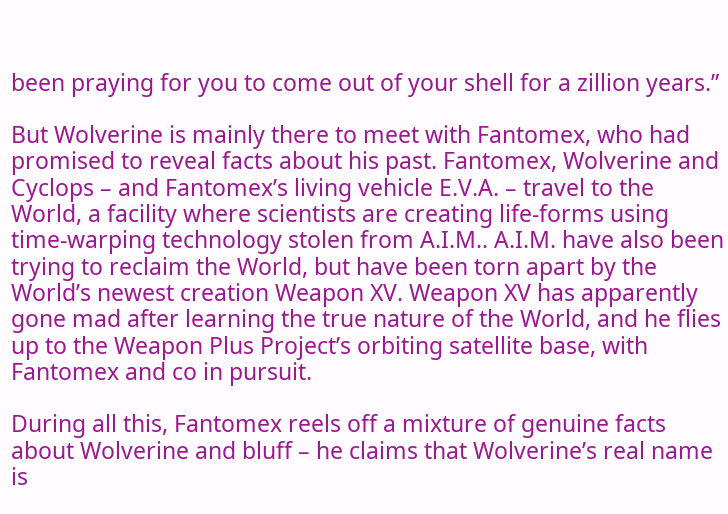been praying for you to come out of your shell for a zillion years.”

But Wolverine is mainly there to meet with Fantomex, who had promised to reveal facts about his past. Fantomex, Wolverine and Cyclops – and Fantomex’s living vehicle E.V.A. – travel to the World, a facility where scientists are creating life-forms using time-warping technology stolen from A.I.M.. A.I.M. have also been trying to reclaim the World, but have been torn apart by the World’s newest creation Weapon XV. Weapon XV has apparently gone mad after learning the true nature of the World, and he flies up to the Weapon Plus Project’s orbiting satellite base, with Fantomex and co in pursuit.

During all this, Fantomex reels off a mixture of genuine facts about Wolverine and bluff – he claims that Wolverine’s real name is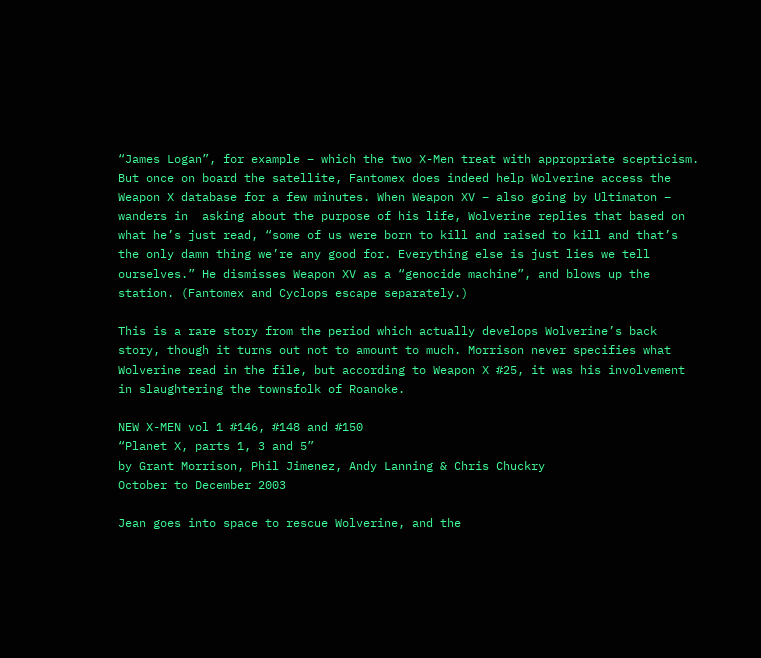“James Logan”, for example – which the two X-Men treat with appropriate scepticism. But once on board the satellite, Fantomex does indeed help Wolverine access the Weapon X database for a few minutes. When Weapon XV – also going by Ultimaton – wanders in  asking about the purpose of his life, Wolverine replies that based on what he’s just read, “some of us were born to kill and raised to kill and that’s the only damn thing we’re any good for. Everything else is just lies we tell ourselves.” He dismisses Weapon XV as a “genocide machine”, and blows up the station. (Fantomex and Cyclops escape separately.)

This is a rare story from the period which actually develops Wolverine’s back story, though it turns out not to amount to much. Morrison never specifies what Wolverine read in the file, but according to Weapon X #25, it was his involvement in slaughtering the townsfolk of Roanoke.

NEW X-MEN vol 1 #146, #148 and #150
“Planet X, parts 1, 3 and 5”
by Grant Morrison, Phil Jimenez, Andy Lanning & Chris Chuckry
October to December 2003

Jean goes into space to rescue Wolverine, and the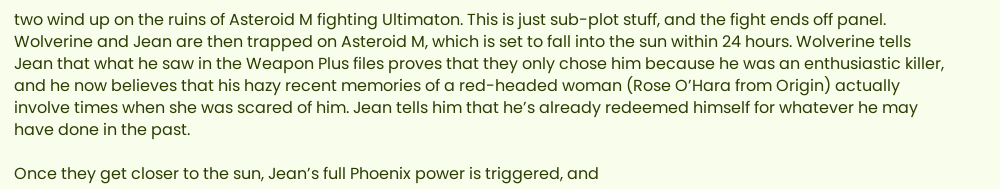two wind up on the ruins of Asteroid M fighting Ultimaton. This is just sub-plot stuff, and the fight ends off panel. Wolverine and Jean are then trapped on Asteroid M, which is set to fall into the sun within 24 hours. Wolverine tells Jean that what he saw in the Weapon Plus files proves that they only chose him because he was an enthusiastic killer, and he now believes that his hazy recent memories of a red-headed woman (Rose O’Hara from Origin) actually involve times when she was scared of him. Jean tells him that he’s already redeemed himself for whatever he may have done in the past.

Once they get closer to the sun, Jean’s full Phoenix power is triggered, and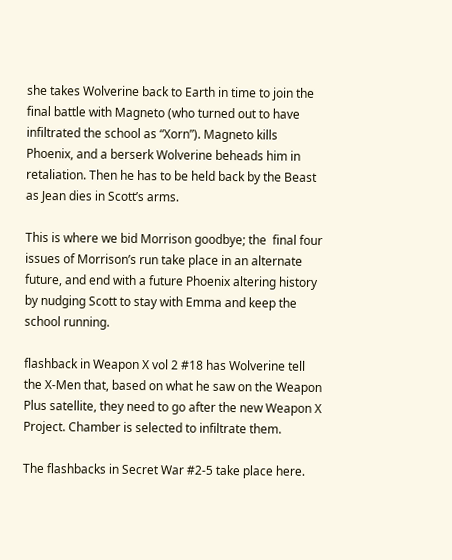she takes Wolverine back to Earth in time to join the final battle with Magneto (who turned out to have infiltrated the school as “Xorn”). Magneto kills Phoenix, and a berserk Wolverine beheads him in retaliation. Then he has to be held back by the Beast as Jean dies in Scott’s arms.

This is where we bid Morrison goodbye; the  final four issues of Morrison’s run take place in an alternate future, and end with a future Phoenix altering history by nudging Scott to stay with Emma and keep the school running.

flashback in Weapon X vol 2 #18 has Wolverine tell the X-Men that, based on what he saw on the Weapon Plus satellite, they need to go after the new Weapon X Project. Chamber is selected to infiltrate them.

The flashbacks in Secret War #2-5 take place here.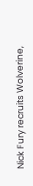Nick Fury recruits Wolverine,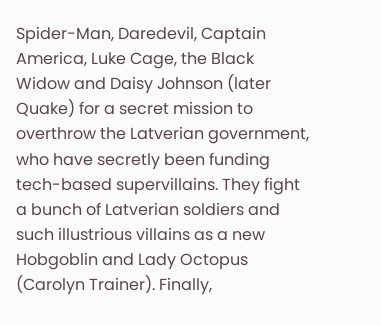Spider-Man, Daredevil, Captain America, Luke Cage, the Black Widow and Daisy Johnson (later Quake) for a secret mission to overthrow the Latverian government, who have secretly been funding tech-based supervillains. They fight a bunch of Latverian soldiers and such illustrious villains as a new Hobgoblin and Lady Octopus (Carolyn Trainer). Finally,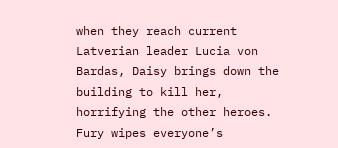when they reach current Latverian leader Lucia von Bardas, Daisy brings down the building to kill her, horrifying the other heroes. Fury wipes everyone’s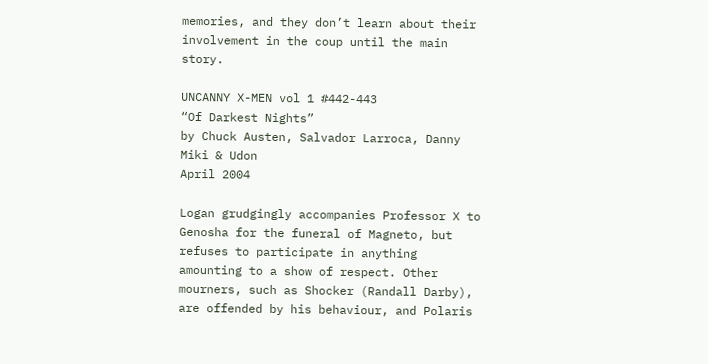memories, and they don’t learn about their involvement in the coup until the main story.

UNCANNY X-MEN vol 1 #442-443
“Of Darkest Nights”
by Chuck Austen, Salvador Larroca, Danny Miki & Udon
April 2004

Logan grudgingly accompanies Professor X to Genosha for the funeral of Magneto, but refuses to participate in anything amounting to a show of respect. Other mourners, such as Shocker (Randall Darby), are offended by his behaviour, and Polaris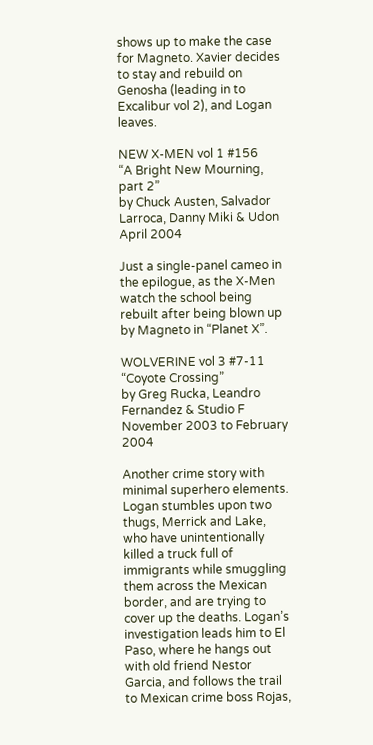shows up to make the case for Magneto. Xavier decides to stay and rebuild on Genosha (leading in to Excalibur vol 2), and Logan leaves.

NEW X-MEN vol 1 #156
“A Bright New Mourning, part 2”
by Chuck Austen, Salvador Larroca, Danny Miki & Udon
April 2004

Just a single-panel cameo in the epilogue, as the X-Men watch the school being rebuilt after being blown up by Magneto in “Planet X”.

WOLVERINE vol 3 #7-11
“Coyote Crossing”
by Greg Rucka, Leandro Fernandez & Studio F
November 2003 to February 2004

Another crime story with minimal superhero elements. Logan stumbles upon two thugs, Merrick and Lake, who have unintentionally killed a truck full of immigrants while smuggling them across the Mexican border, and are trying to cover up the deaths. Logan’s investigation leads him to El Paso, where he hangs out with old friend Nestor Garcia, and follows the trail to Mexican crime boss Rojas,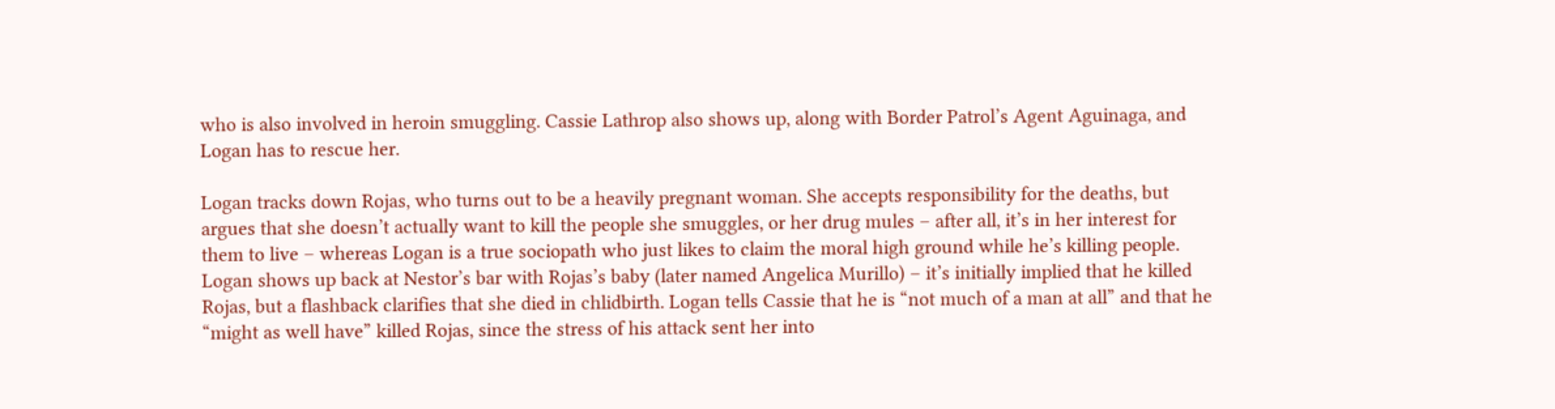who is also involved in heroin smuggling. Cassie Lathrop also shows up, along with Border Patrol’s Agent Aguinaga, and Logan has to rescue her.

Logan tracks down Rojas, who turns out to be a heavily pregnant woman. She accepts responsibility for the deaths, but argues that she doesn’t actually want to kill the people she smuggles, or her drug mules – after all, it’s in her interest for them to live – whereas Logan is a true sociopath who just likes to claim the moral high ground while he’s killing people. Logan shows up back at Nestor’s bar with Rojas’s baby (later named Angelica Murillo) – it’s initially implied that he killed Rojas, but a flashback clarifies that she died in chlidbirth. Logan tells Cassie that he is “not much of a man at all” and that he “might as well have” killed Rojas, since the stress of his attack sent her into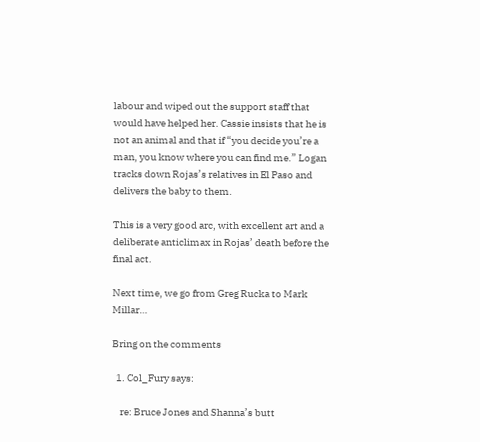labour and wiped out the support staff that would have helped her. Cassie insists that he is not an animal and that if “you decide you’re a man, you know where you can find me.” Logan tracks down Rojas’s relatives in El Paso and delivers the baby to them.

This is a very good arc, with excellent art and a deliberate anticlimax in Rojas’ death before the final act.

Next time, we go from Greg Rucka to Mark Millar…

Bring on the comments

  1. Col_Fury says:

    re: Bruce Jones and Shanna’s butt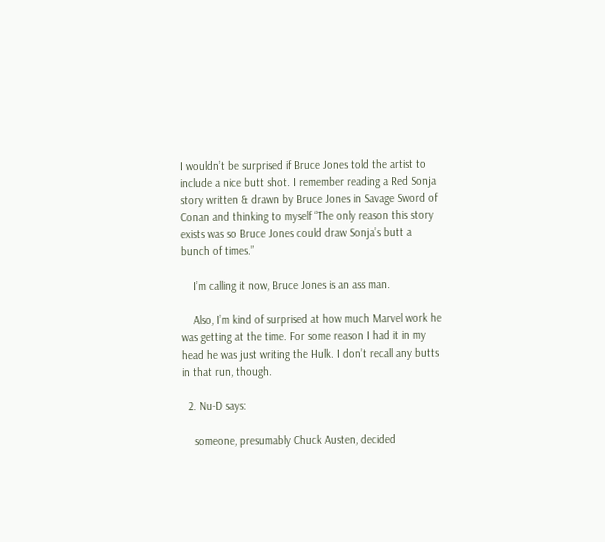I wouldn’t be surprised if Bruce Jones told the artist to include a nice butt shot. I remember reading a Red Sonja story written & drawn by Bruce Jones in Savage Sword of Conan and thinking to myself “The only reason this story exists was so Bruce Jones could draw Sonja’s butt a bunch of times.”

    I’m calling it now, Bruce Jones is an ass man.

    Also, I’m kind of surprised at how much Marvel work he was getting at the time. For some reason I had it in my head he was just writing the Hulk. I don’t recall any butts in that run, though.

  2. Nu-D says:

    someone, presumably Chuck Austen, decided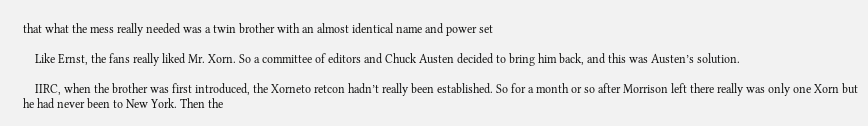that what the mess really needed was a twin brother with an almost identical name and power set

    Like Ernst, the fans really liked Mr. Xorn. So a committee of editors and Chuck Austen decided to bring him back, and this was Austen’s solution.

    IIRC, when the brother was first introduced, the Xorneto retcon hadn’t really been established. So for a month or so after Morrison left there really was only one Xorn but he had never been to New York. Then the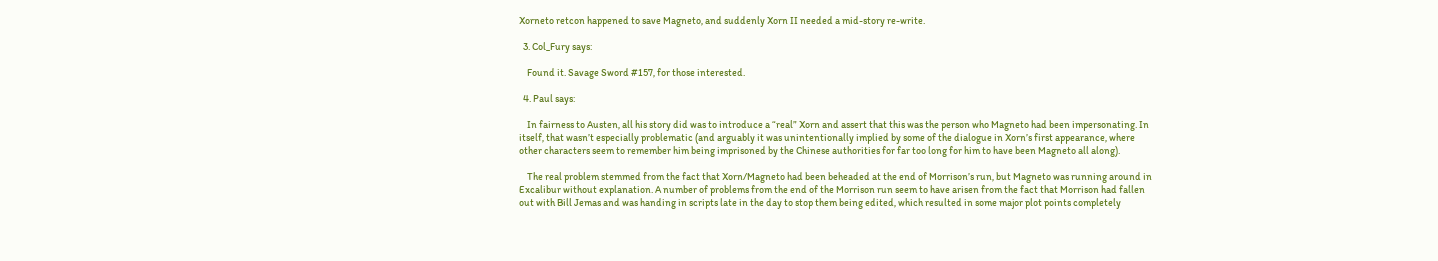Xorneto retcon happened to save Magneto, and suddenly Xorn II needed a mid-story re-write.

  3. Col_Fury says:

    Found it. Savage Sword #157, for those interested.

  4. Paul says:

    In fairness to Austen, all his story did was to introduce a “real” Xorn and assert that this was the person who Magneto had been impersonating. In itself, that wasn’t especially problematic (and arguably it was unintentionally implied by some of the dialogue in Xorn’s first appearance, where other characters seem to remember him being imprisoned by the Chinese authorities for far too long for him to have been Magneto all along).

    The real problem stemmed from the fact that Xorn/Magneto had been beheaded at the end of Morrison’s run, but Magneto was running around in Excalibur without explanation. A number of problems from the end of the Morrison run seem to have arisen from the fact that Morrison had fallen out with Bill Jemas and was handing in scripts late in the day to stop them being edited, which resulted in some major plot points completely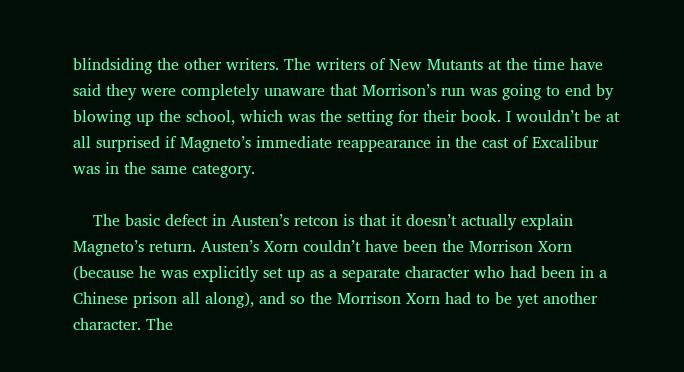blindsiding the other writers. The writers of New Mutants at the time have said they were completely unaware that Morrison’s run was going to end by blowing up the school, which was the setting for their book. I wouldn’t be at all surprised if Magneto’s immediate reappearance in the cast of Excalibur was in the same category.

    The basic defect in Austen’s retcon is that it doesn’t actually explain Magneto’s return. Austen’s Xorn couldn’t have been the Morrison Xorn (because he was explicitly set up as a separate character who had been in a Chinese prison all along), and so the Morrison Xorn had to be yet another character. The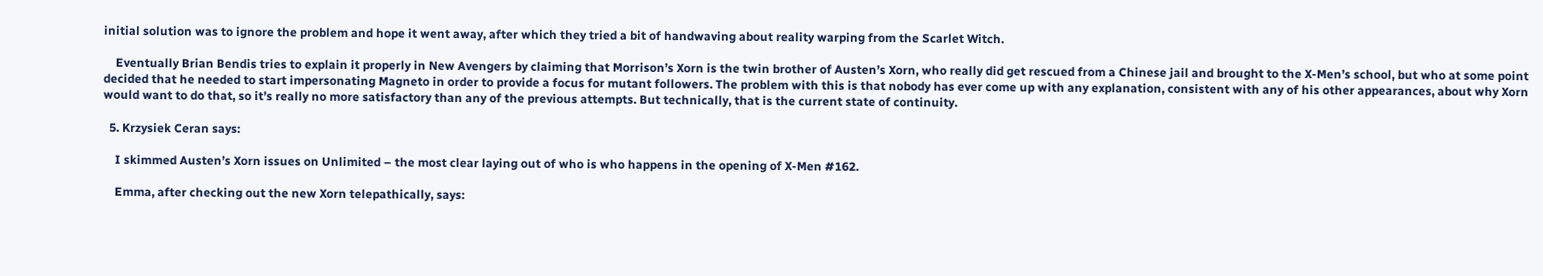initial solution was to ignore the problem and hope it went away, after which they tried a bit of handwaving about reality warping from the Scarlet Witch.

    Eventually Brian Bendis tries to explain it properly in New Avengers by claiming that Morrison’s Xorn is the twin brother of Austen’s Xorn, who really did get rescued from a Chinese jail and brought to the X-Men’s school, but who at some point decided that he needed to start impersonating Magneto in order to provide a focus for mutant followers. The problem with this is that nobody has ever come up with any explanation, consistent with any of his other appearances, about why Xorn would want to do that, so it’s really no more satisfactory than any of the previous attempts. But technically, that is the current state of continuity.

  5. Krzysiek Ceran says:

    I skimmed Austen’s Xorn issues on Unlimited – the most clear laying out of who is who happens in the opening of X-Men #162.

    Emma, after checking out the new Xorn telepathically, says: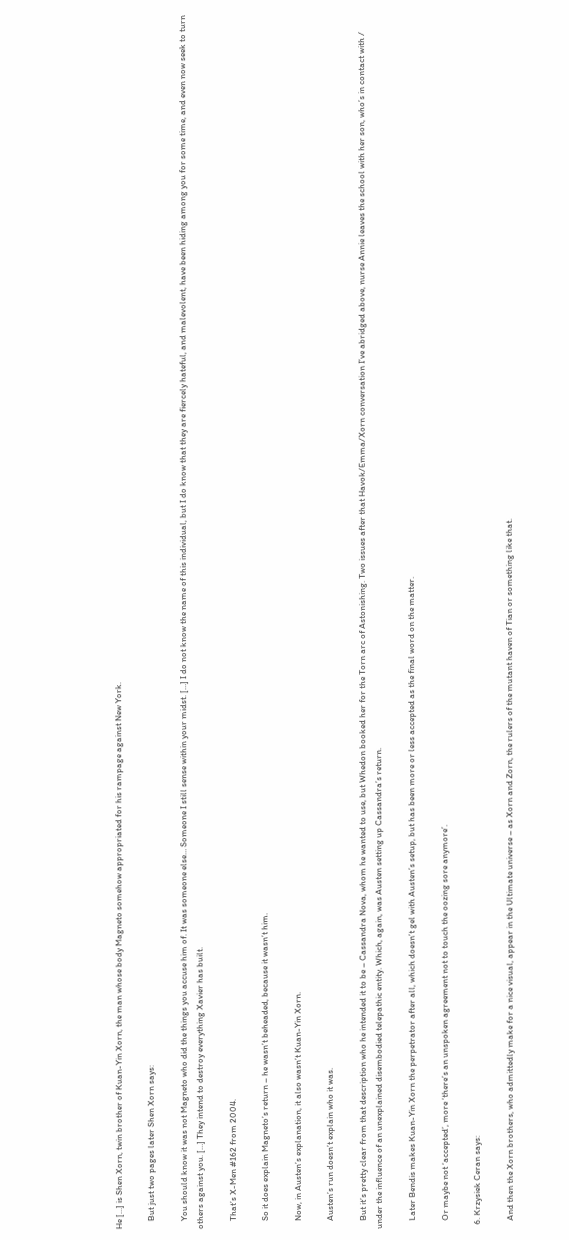He […] is Shen Xorn, twin brother of Kuan-Yin Xorn, the man whose body Magneto somehow appropriated for his rampage against New York.

    But just two pages later Shen Xorn says:

    You should know it was not Magneto who did the things you accuse him of. It was someone else… Someone I still sense within your midst. […] I do not know the name of this individual, but I do know that they are fiercely hateful, and malevolent, have been hiding among you for some time, and even now seek to turn others against you. […] They intend to destroy everything Xavier has built.

    That’s X-Men #162 from 2004.

    So it does explain Magneto’s return – he wasn’t beheaded, because it wasn’t him.

    Now, in Austen’s explanation, it also wasn’t Kuan-Yin Xorn.

    Austen’s run doesn’t explain who it was.

    But it’s pretty clear from that description who he intended it to be – Cassandra Nova, whom he wanted to use, but Whedon booked her for the Torn arc of Astonishing. Two issues after that Havok/Emma/Xorn conversation I’ve abridged above, nurse Annie leaves the school with her son, who’s in contact with / under the influence of an unexplained disembodied telepathic entity. Which, again, was Austen setting up Cassandra’s return.

    Later Bendis makes Kuan-Yin Xorn the perpetrator after all, which doesn’t gel with Austen’s setup, but has been more or less accepted as the final word on the matter.

    Or maybe not ‘accepted’, more ‘there’s an unspoken agreement not to touch the oozing sore anymore’.

  6. Krzysiek Ceran says:

    And then the Xorn brothers, who admittedly make for a nice visual, appear in the Ultimate universe – as Xorn and Zorn, the rulers of the mutant haven of Tian or something like that.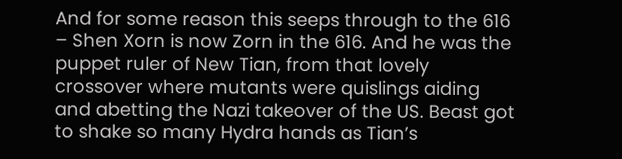And for some reason this seeps through to the 616 – Shen Xorn is now Zorn in the 616. And he was the puppet ruler of New Tian, from that lovely crossover where mutants were quislings aiding and abetting the Nazi takeover of the US. Beast got to shake so many Hydra hands as Tian’s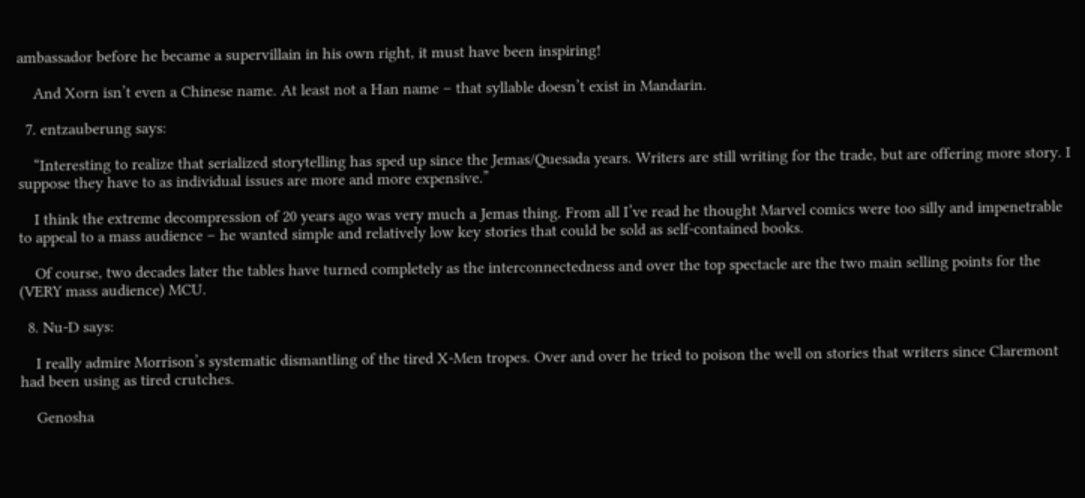ambassador before he became a supervillain in his own right, it must have been inspiring!

    And Xorn isn’t even a Chinese name. At least not a Han name – that syllable doesn’t exist in Mandarin.

  7. entzauberung says:

    “Interesting to realize that serialized storytelling has sped up since the Jemas/Quesada years. Writers are still writing for the trade, but are offering more story. I suppose they have to as individual issues are more and more expensive.”

    I think the extreme decompression of 20 years ago was very much a Jemas thing. From all I’ve read he thought Marvel comics were too silly and impenetrable to appeal to a mass audience – he wanted simple and relatively low key stories that could be sold as self-contained books.

    Of course, two decades later the tables have turned completely as the interconnectedness and over the top spectacle are the two main selling points for the (VERY mass audience) MCU.

  8. Nu-D says:

    I really admire Morrison’s systematic dismantling of the tired X-Men tropes. Over and over he tried to poison the well on stories that writers since Claremont had been using as tired crutches.

    Genosha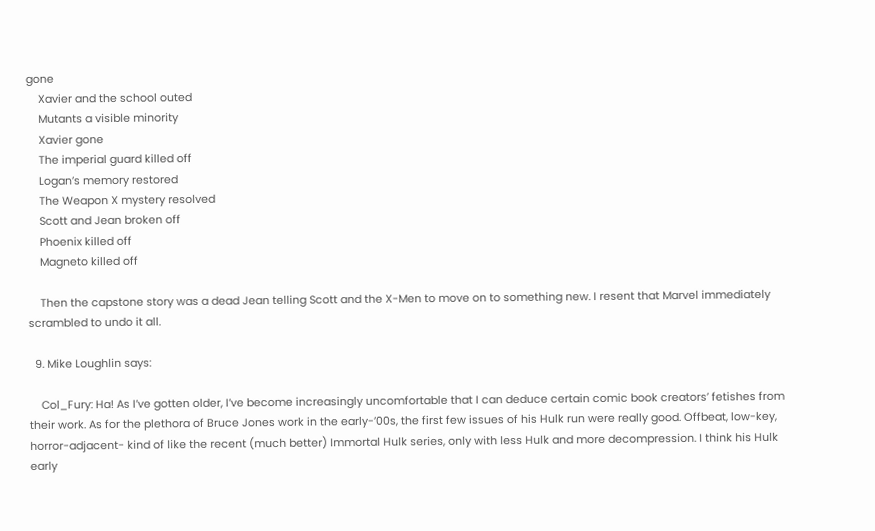gone
    Xavier and the school outed
    Mutants a visible minority
    Xavier gone
    The imperial guard killed off
    Logan’s memory restored
    The Weapon X mystery resolved
    Scott and Jean broken off
    Phoenix killed off
    Magneto killed off

    Then the capstone story was a dead Jean telling Scott and the X-Men to move on to something new. I resent that Marvel immediately scrambled to undo it all.

  9. Mike Loughlin says:

    Col_Fury: Ha! As I’ve gotten older, I’ve become increasingly uncomfortable that I can deduce certain comic book creators’ fetishes from their work. As for the plethora of Bruce Jones work in the early-’00s, the first few issues of his Hulk run were really good. Offbeat, low-key, horror-adjacent- kind of like the recent (much better) Immortal Hulk series, only with less Hulk and more decompression. I think his Hulk early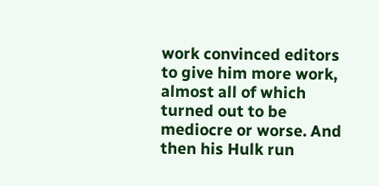work convinced editors to give him more work, almost all of which turned out to be mediocre or worse. And then his Hulk run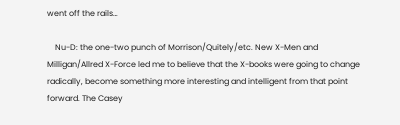went off the rails…

    Nu-D: the one-two punch of Morrison/Quitely/etc. New X-Men and Milligan/Allred X-Force led me to believe that the X-books were going to change radically, become something more interesting and intelligent from that point forward. The Casey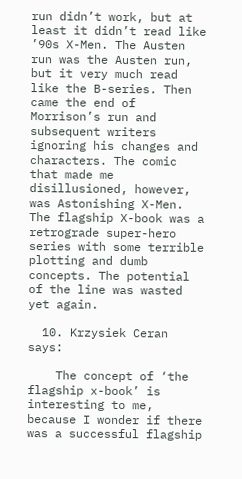run didn’t work, but at least it didn’t read like ’90s X-Men. The Austen run was the Austen run, but it very much read like the B-series. Then came the end of Morrison’s run and subsequent writers ignoring his changes and characters. The comic that made me disillusioned, however, was Astonishing X-Men. The flagship X-book was a retrograde super-hero series with some terrible plotting and dumb concepts. The potential of the line was wasted yet again.

  10. Krzysiek Ceran says:

    The concept of ‘the flagship x-book’ is interesting to me, because I wonder if there was a successful flagship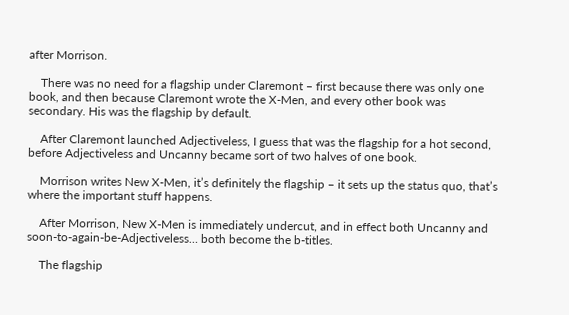after Morrison.

    There was no need for a flagship under Claremont – first because there was only one book, and then because Claremont wrote the X-Men, and every other book was secondary. His was the flagship by default.

    After Claremont launched Adjectiveless, I guess that was the flagship for a hot second, before Adjectiveless and Uncanny became sort of two halves of one book.

    Morrison writes New X-Men, it’s definitely the flagship – it sets up the status quo, that’s where the important stuff happens.

    After Morrison, New X-Men is immediately undercut, and in effect both Uncanny and soon-to-again-be-Adjectiveless… both become the b-titles.

    The flagship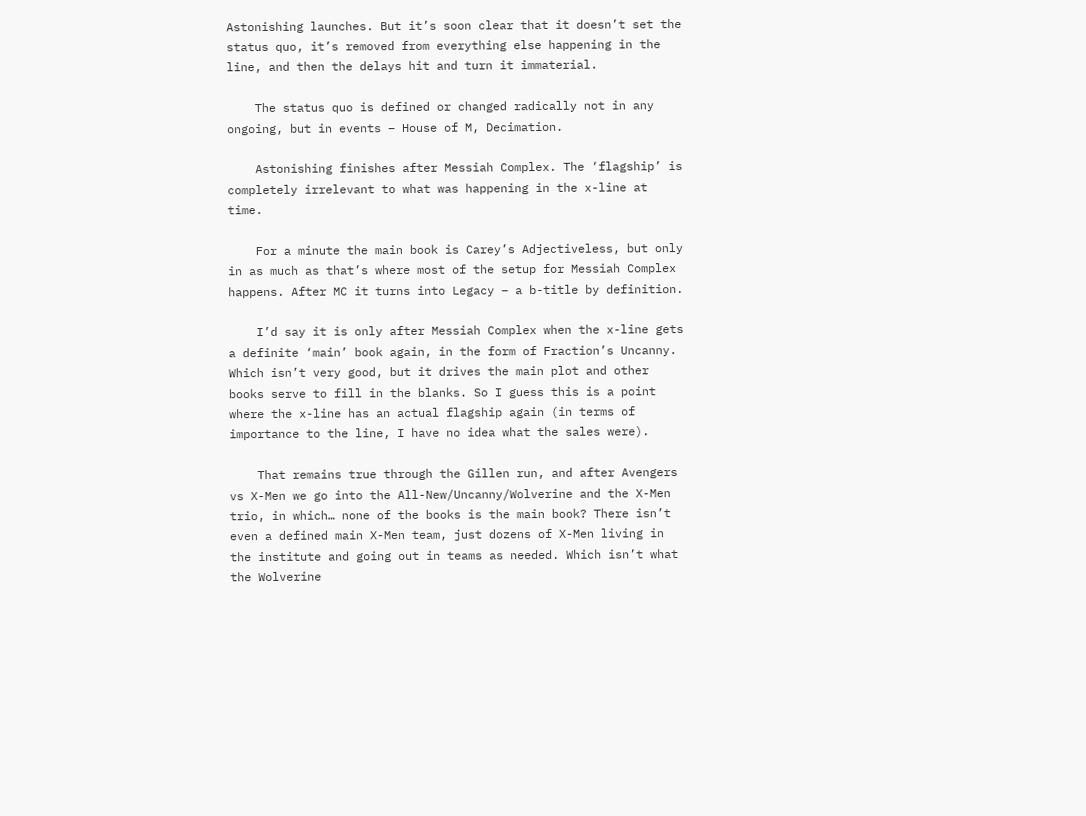Astonishing launches. But it’s soon clear that it doesn’t set the status quo, it’s removed from everything else happening in the line, and then the delays hit and turn it immaterial.

    The status quo is defined or changed radically not in any ongoing, but in events – House of M, Decimation.

    Astonishing finishes after Messiah Complex. The ‘flagship’ is completely irrelevant to what was happening in the x-line at time.

    For a minute the main book is Carey’s Adjectiveless, but only in as much as that’s where most of the setup for Messiah Complex happens. After MC it turns into Legacy – a b-title by definition.

    I’d say it is only after Messiah Complex when the x-line gets a definite ‘main’ book again, in the form of Fraction’s Uncanny. Which isn’t very good, but it drives the main plot and other books serve to fill in the blanks. So I guess this is a point where the x-line has an actual flagship again (in terms of importance to the line, I have no idea what the sales were).

    That remains true through the Gillen run, and after Avengers vs X-Men we go into the All-New/Uncanny/Wolverine and the X-Men trio, in which… none of the books is the main book? There isn’t even a defined main X-Men team, just dozens of X-Men living in the institute and going out in teams as needed. Which isn’t what the Wolverine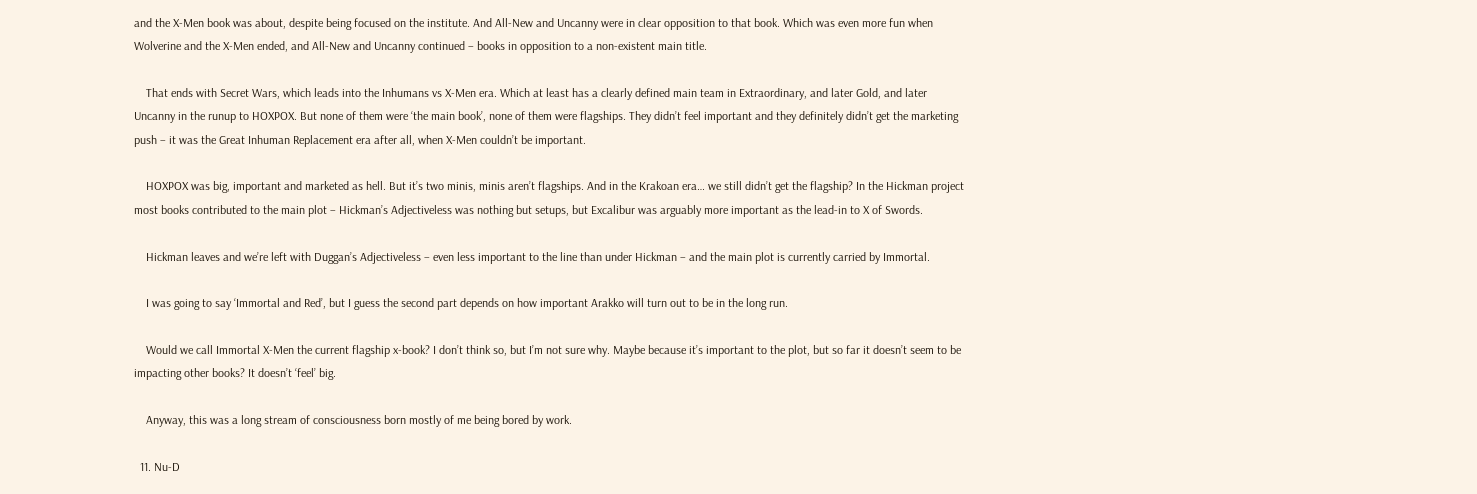and the X-Men book was about, despite being focused on the institute. And All-New and Uncanny were in clear opposition to that book. Which was even more fun when Wolverine and the X-Men ended, and All-New and Uncanny continued – books in opposition to a non-existent main title.

    That ends with Secret Wars, which leads into the Inhumans vs X-Men era. Which at least has a clearly defined main team in Extraordinary, and later Gold, and later Uncanny in the runup to HOXPOX. But none of them were ‘the main book’, none of them were flagships. They didn’t feel important and they definitely didn’t get the marketing push – it was the Great Inhuman Replacement era after all, when X-Men couldn’t be important.

    HOXPOX was big, important and marketed as hell. But it’s two minis, minis aren’t flagships. And in the Krakoan era… we still didn’t get the flagship? In the Hickman project most books contributed to the main plot – Hickman’s Adjectiveless was nothing but setups, but Excalibur was arguably more important as the lead-in to X of Swords.

    Hickman leaves and we’re left with Duggan’s Adjectiveless – even less important to the line than under Hickman – and the main plot is currently carried by Immortal.

    I was going to say ‘Immortal and Red’, but I guess the second part depends on how important Arakko will turn out to be in the long run.

    Would we call Immortal X-Men the current flagship x-book? I don’t think so, but I’m not sure why. Maybe because it’s important to the plot, but so far it doesn’t seem to be impacting other books? It doesn’t ‘feel’ big.

    Anyway, this was a long stream of consciousness born mostly of me being bored by work.

  11. Nu-D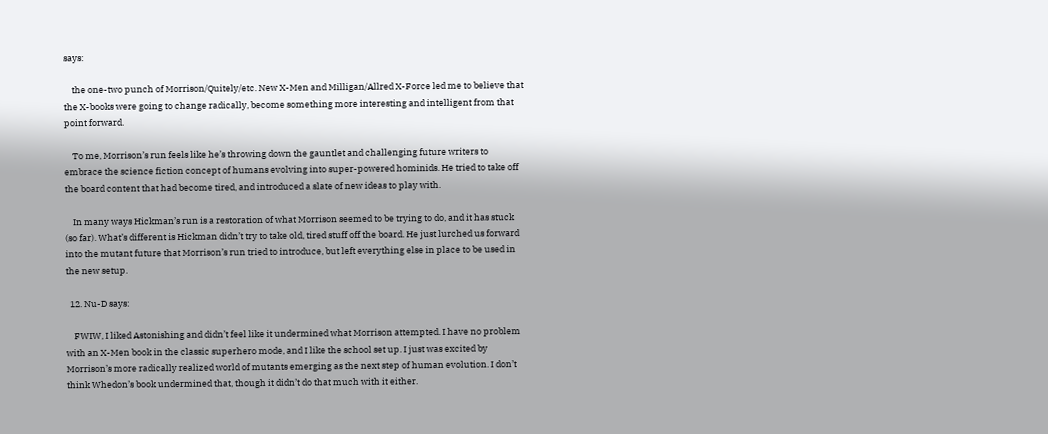says:

    the one-two punch of Morrison/Quitely/etc. New X-Men and Milligan/Allred X-Force led me to believe that the X-books were going to change radically, become something more interesting and intelligent from that point forward.

    To me, Morrison’s run feels like he’s throwing down the gauntlet and challenging future writers to embrace the science fiction concept of humans evolving into super-powered hominids. He tried to take off the board content that had become tired, and introduced a slate of new ideas to play with.

    In many ways Hickman’s run is a restoration of what Morrison seemed to be trying to do, and it has stuck (so far). What’s different is Hickman didn’t try to take old, tired stuff off the board. He just lurched us forward into the mutant future that Morrison’s run tried to introduce, but left everything else in place to be used in the new setup.

  12. Nu-D says:

    FWIW, I liked Astonishing and didn’t feel like it undermined what Morrison attempted. I have no problem with an X-Men book in the classic superhero mode, and I like the school set up. I just was excited by Morrison’s more radically realized world of mutants emerging as the next step of human evolution. I don’t think Whedon’s book undermined that, though it didn’t do that much with it either.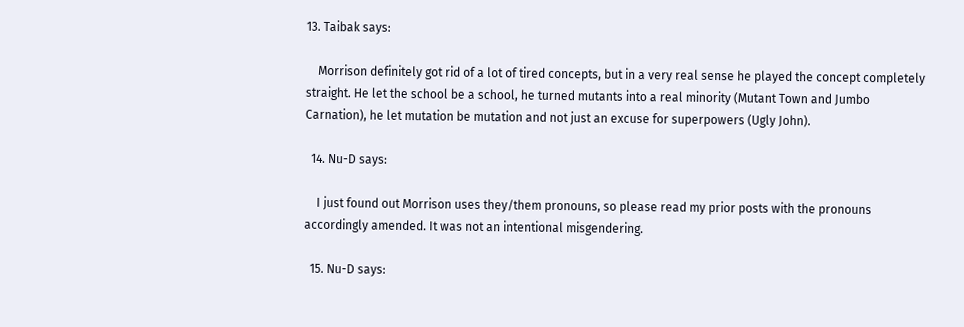13. Taibak says:

    Morrison definitely got rid of a lot of tired concepts, but in a very real sense he played the concept completely straight. He let the school be a school, he turned mutants into a real minority (Mutant Town and Jumbo Carnation), he let mutation be mutation and not just an excuse for superpowers (Ugly John).

  14. Nu-D says:

    I just found out Morrison uses they/them pronouns, so please read my prior posts with the pronouns accordingly amended. It was not an intentional misgendering.

  15. Nu-D says: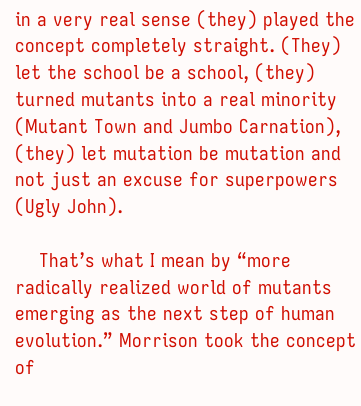in a very real sense (they) played the concept completely straight. (They) let the school be a school, (they) turned mutants into a real minority (Mutant Town and Jumbo Carnation), (they) let mutation be mutation and not just an excuse for superpowers (Ugly John).

    That’s what I mean by “more radically realized world of mutants emerging as the next step of human evolution.” Morrison took the concept of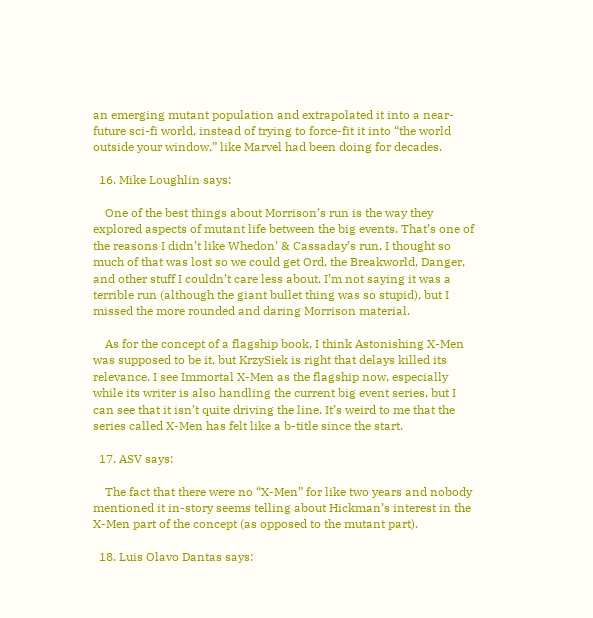an emerging mutant population and extrapolated it into a near-future sci-fi world, instead of trying to force-fit it into “the world outside your window,” like Marvel had been doing for decades.

  16. Mike Loughlin says:

    One of the best things about Morrison’s run is the way they explored aspects of mutant life between the big events. That’s one of the reasons I didn’t like Whedon’ & Cassaday’s run, I thought so much of that was lost so we could get Ord, the Breakworld, Danger, and other stuff I couldn’t care less about. I’m not saying it was a terrible run (although the giant bullet thing was so stupid), but I missed the more rounded and daring Morrison material.

    As for the concept of a flagship book, I think Astonishing X-Men was supposed to be it, but KrzySiek is right that delays killed its relevance. I see Immortal X-Men as the flagship now, especially while its writer is also handling the current big event series, but I can see that it isn’t quite driving the line. It’s weird to me that the series called X-Men has felt like a b-title since the start.

  17. ASV says:

    The fact that there were no “X-Men” for like two years and nobody mentioned it in-story seems telling about Hickman’s interest in the X-Men part of the concept (as opposed to the mutant part).

  18. Luis Olavo Dantas says: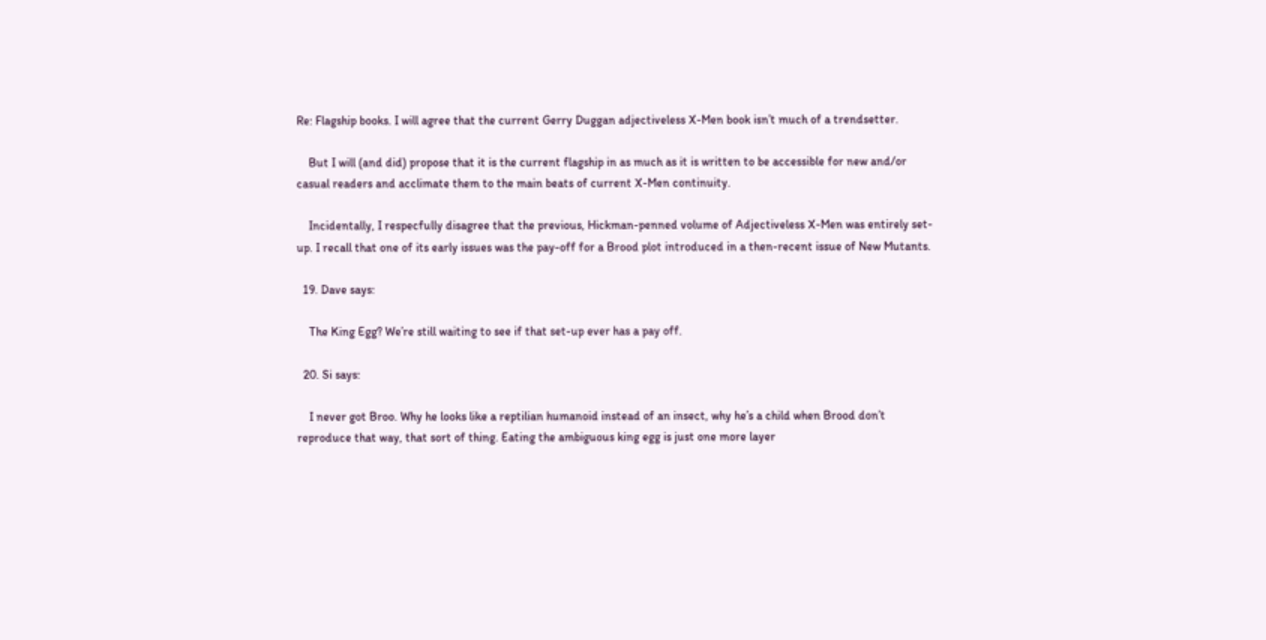Re: Flagship books. I will agree that the current Gerry Duggan adjectiveless X-Men book isn’t much of a trendsetter.

    But I will (and did) propose that it is the current flagship in as much as it is written to be accessible for new and/or casual readers and acclimate them to the main beats of current X-Men continuity.

    Incidentally, I respecfully disagree that the previous, Hickman-penned volume of Adjectiveless X-Men was entirely set-up. I recall that one of its early issues was the pay-off for a Brood plot introduced in a then-recent issue of New Mutants.

  19. Dave says:

    The King Egg? We’re still waiting to see if that set-up ever has a pay off.

  20. Si says:

    I never got Broo. Why he looks like a reptilian humanoid instead of an insect, why he’s a child when Brood don’t reproduce that way, that sort of thing. Eating the ambiguous king egg is just one more layer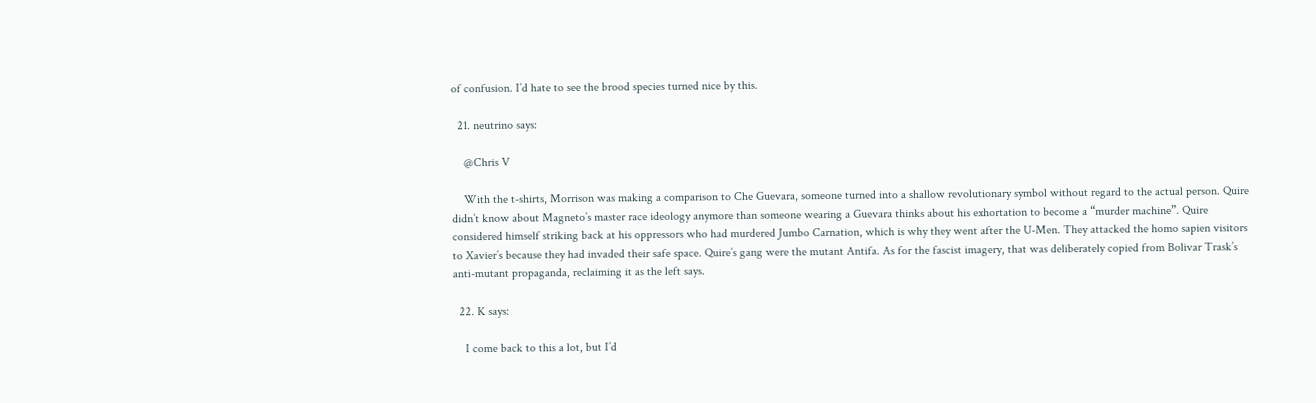of confusion. I’d hate to see the brood species turned nice by this.

  21. neutrino says:

    @Chris V

    With the t-shirts, Morrison was making a comparison to Che Guevara, someone turned into a shallow revolutionary symbol without regard to the actual person. Quire didn’t know about Magneto’s master race ideology anymore than someone wearing a Guevara thinks about his exhortation to become a “murder machine”. Quire considered himself striking back at his oppressors who had murdered Jumbo Carnation, which is why they went after the U-Men. They attacked the homo sapien visitors to Xavier’s because they had invaded their safe space. Quire’s gang were the mutant Antifa. As for the fascist imagery, that was deliberately copied from Bolivar Trask’s anti-mutant propaganda, reclaiming it as the left says.

  22. K says:

    I come back to this a lot, but I’d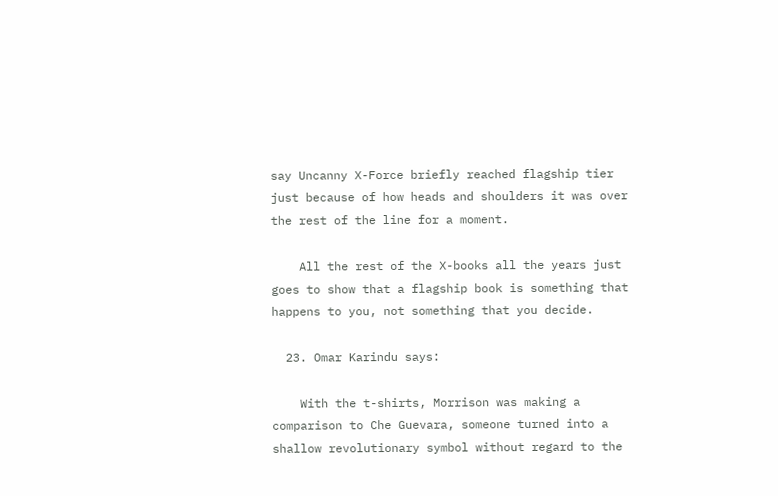say Uncanny X-Force briefly reached flagship tier just because of how heads and shoulders it was over the rest of the line for a moment.

    All the rest of the X-books all the years just goes to show that a flagship book is something that happens to you, not something that you decide.

  23. Omar Karindu says:

    With the t-shirts, Morrison was making a comparison to Che Guevara, someone turned into a shallow revolutionary symbol without regard to the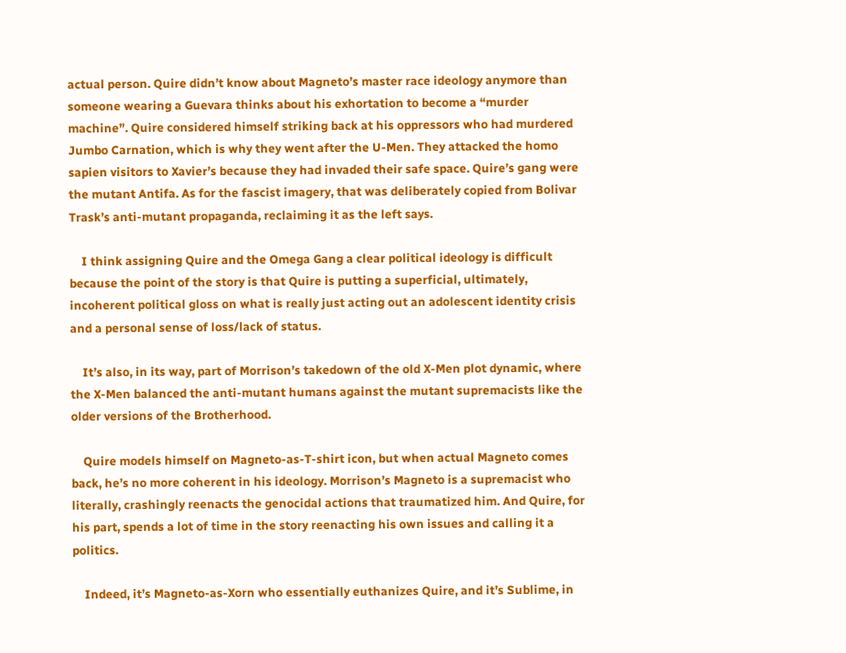actual person. Quire didn’t know about Magneto’s master race ideology anymore than someone wearing a Guevara thinks about his exhortation to become a “murder machine”. Quire considered himself striking back at his oppressors who had murdered Jumbo Carnation, which is why they went after the U-Men. They attacked the homo sapien visitors to Xavier’s because they had invaded their safe space. Quire’s gang were the mutant Antifa. As for the fascist imagery, that was deliberately copied from Bolivar Trask’s anti-mutant propaganda, reclaiming it as the left says.

    I think assigning Quire and the Omega Gang a clear political ideology is difficult because the point of the story is that Quire is putting a superficial, ultimately, incoherent political gloss on what is really just acting out an adolescent identity crisis and a personal sense of loss/lack of status.

    It’s also, in its way, part of Morrison’s takedown of the old X-Men plot dynamic, where the X-Men balanced the anti-mutant humans against the mutant supremacists like the older versions of the Brotherhood.

    Quire models himself on Magneto-as-T-shirt icon, but when actual Magneto comes back, he’s no more coherent in his ideology. Morrison’s Magneto is a supremacist who literally, crashingly reenacts the genocidal actions that traumatized him. And Quire, for his part, spends a lot of time in the story reenacting his own issues and calling it a politics.

    Indeed, it’s Magneto-as-Xorn who essentially euthanizes Quire, and it’s Sublime, in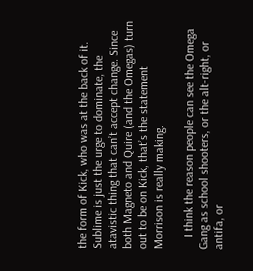the form of Kick, who was at the back of it. Sublime is just the urge to dominate, the atavistic thing that can’t accept change. Since both Magneto and Quire (and the Omegas) turn out to be on Kick, that’s the statement Morrison is really making.

    I think the reason people can see the Omega Gang as school shooters, or the alt-right, or antifa, or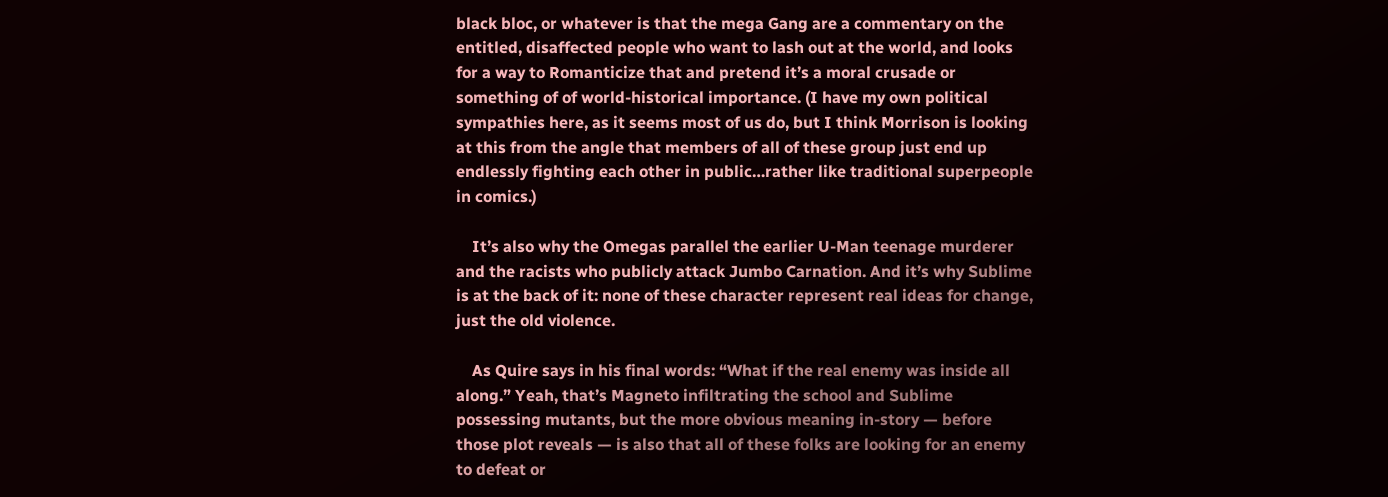black bloc, or whatever is that the mega Gang are a commentary on the entitled, disaffected people who want to lash out at the world, and looks for a way to Romanticize that and pretend it’s a moral crusade or something of of world-historical importance. (I have my own political sympathies here, as it seems most of us do, but I think Morrison is looking at this from the angle that members of all of these group just end up endlessly fighting each other in public…rather like traditional superpeople in comics.)

    It’s also why the Omegas parallel the earlier U-Man teenage murderer and the racists who publicly attack Jumbo Carnation. And it’s why Sublime is at the back of it: none of these character represent real ideas for change, just the old violence.

    As Quire says in his final words: “What if the real enemy was inside all along.” Yeah, that’s Magneto infiltrating the school and Sublime possessing mutants, but the more obvious meaning in-story — before those plot reveals — is also that all of these folks are looking for an enemy to defeat or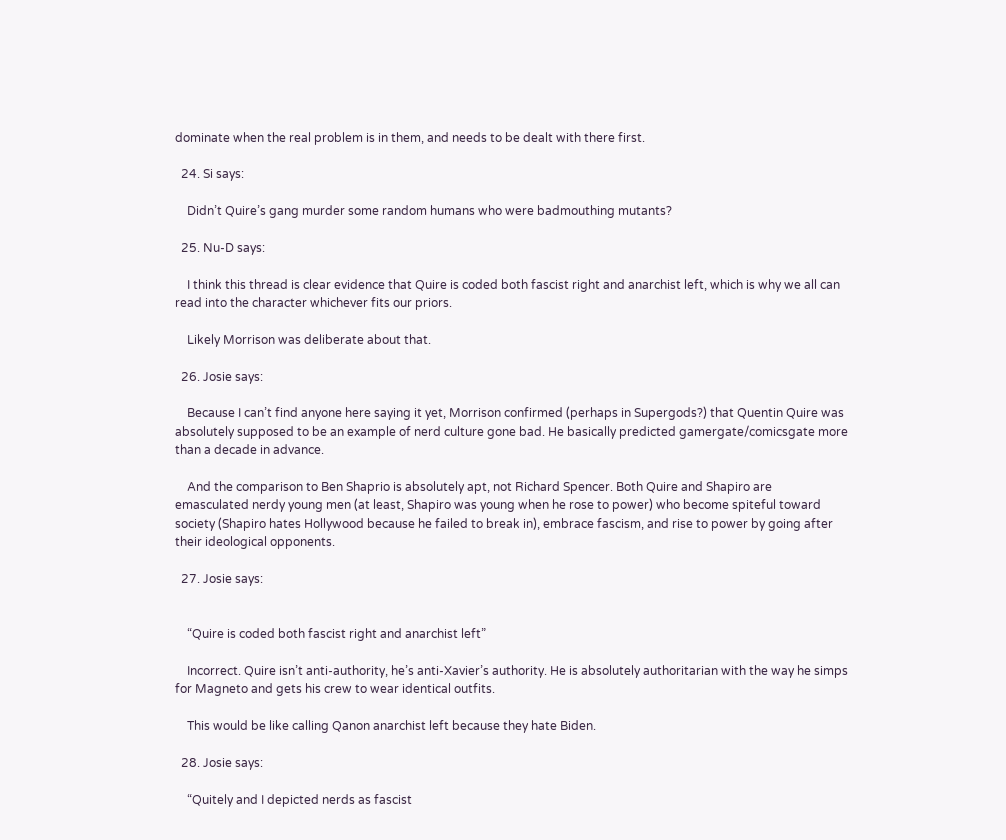dominate when the real problem is in them, and needs to be dealt with there first.

  24. Si says:

    Didn’t Quire’s gang murder some random humans who were badmouthing mutants?

  25. Nu-D says:

    I think this thread is clear evidence that Quire is coded both fascist right and anarchist left, which is why we all can read into the character whichever fits our priors.

    Likely Morrison was deliberate about that.

  26. Josie says:

    Because I can’t find anyone here saying it yet, Morrison confirmed (perhaps in Supergods?) that Quentin Quire was absolutely supposed to be an example of nerd culture gone bad. He basically predicted gamergate/comicsgate more than a decade in advance.

    And the comparison to Ben Shaprio is absolutely apt, not Richard Spencer. Both Quire and Shapiro are emasculated nerdy young men (at least, Shapiro was young when he rose to power) who become spiteful toward society (Shapiro hates Hollywood because he failed to break in), embrace fascism, and rise to power by going after their ideological opponents.

  27. Josie says:


    “Quire is coded both fascist right and anarchist left”

    Incorrect. Quire isn’t anti-authority, he’s anti-Xavier’s authority. He is absolutely authoritarian with the way he simps for Magneto and gets his crew to wear identical outfits.

    This would be like calling Qanon anarchist left because they hate Biden.

  28. Josie says:

    “Quitely and I depicted nerds as fascist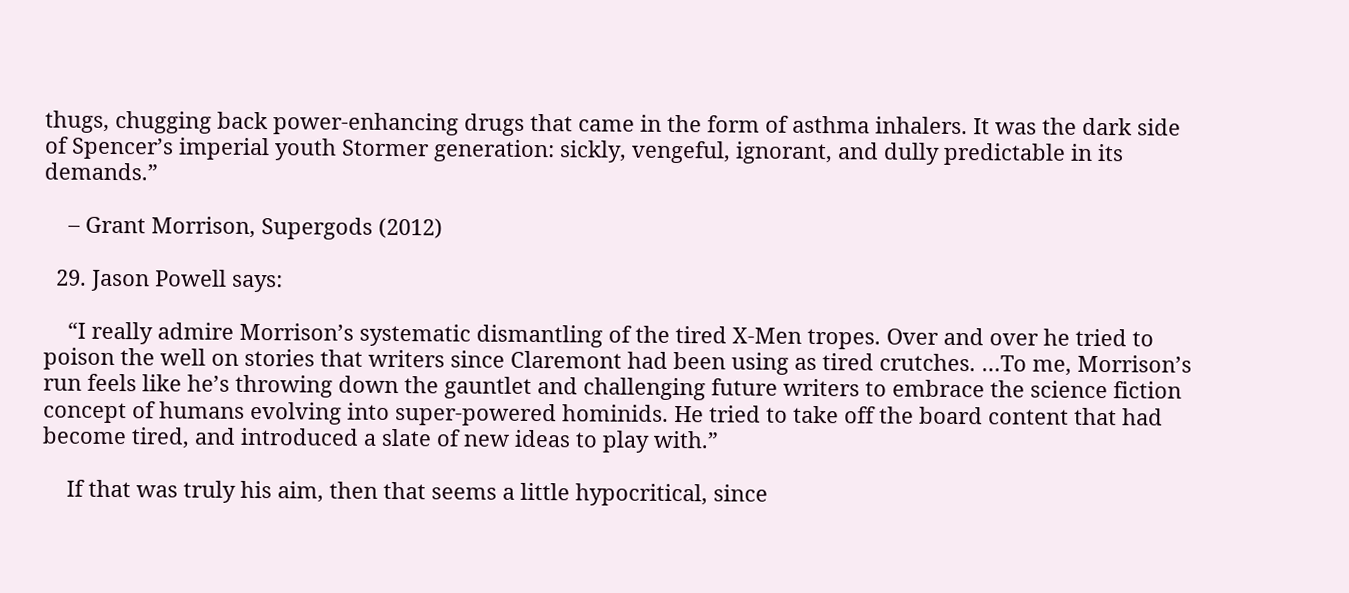thugs, chugging back power-enhancing drugs that came in the form of asthma inhalers. It was the dark side of Spencer’s imperial youth Stormer generation: sickly, vengeful, ignorant, and dully predictable in its demands.”

    – Grant Morrison, Supergods (2012)

  29. Jason Powell says:

    “I really admire Morrison’s systematic dismantling of the tired X-Men tropes. Over and over he tried to poison the well on stories that writers since Claremont had been using as tired crutches. …To me, Morrison’s run feels like he’s throwing down the gauntlet and challenging future writers to embrace the science fiction concept of humans evolving into super-powered hominids. He tried to take off the board content that had become tired, and introduced a slate of new ideas to play with.”

    If that was truly his aim, then that seems a little hypocritical, since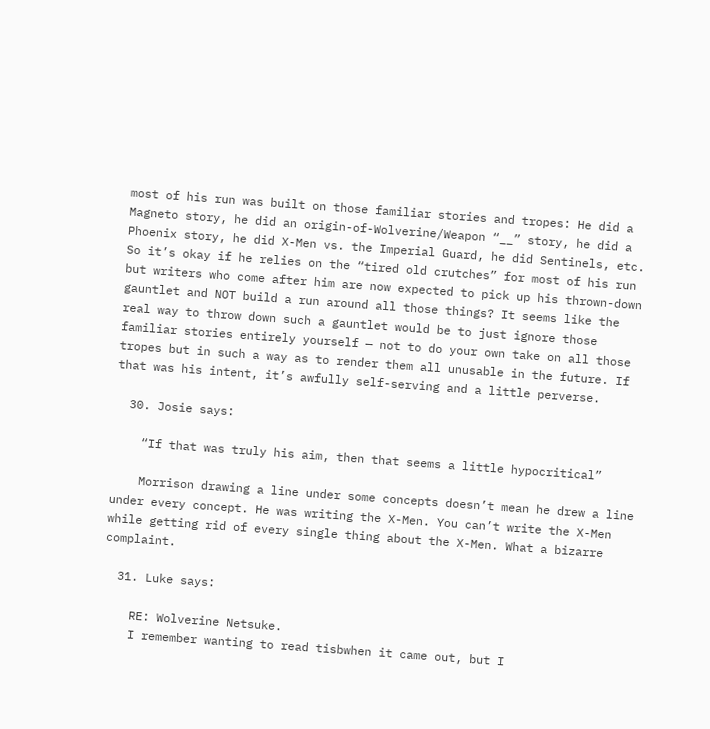most of his run was built on those familiar stories and tropes: He did a Magneto story, he did an origin-of-Wolverine/Weapon “__” story, he did a Phoenix story, he did X-Men vs. the Imperial Guard, he did Sentinels, etc. So it’s okay if he relies on the “tired old crutches” for most of his run but writers who come after him are now expected to pick up his thrown-down gauntlet and NOT build a run around all those things? It seems like the real way to throw down such a gauntlet would be to just ignore those familiar stories entirely yourself — not to do your own take on all those tropes but in such a way as to render them all unusable in the future. If that was his intent, it’s awfully self-serving and a little perverse.

  30. Josie says:

    “If that was truly his aim, then that seems a little hypocritical”

    Morrison drawing a line under some concepts doesn’t mean he drew a line under every concept. He was writing the X-Men. You can’t write the X-Men while getting rid of every single thing about the X-Men. What a bizarre complaint.

  31. Luke says:

    RE: Wolverine Netsuke.
    I remember wanting to read tisbwhen it came out, but I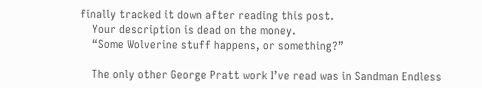finally tracked it down after reading this post.
    Your description is dead on the money.
    “Some Wolverine stuff happens, or something?”

    The only other George Pratt work I’ve read was in Sandman Endless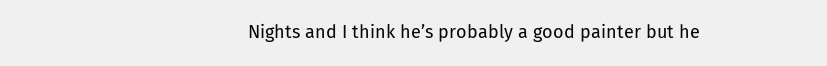Nights and I think he’s probably a good painter but he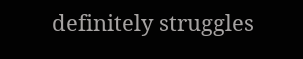definitely struggles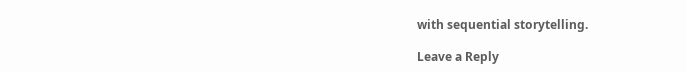with sequential storytelling.

Leave a Reply